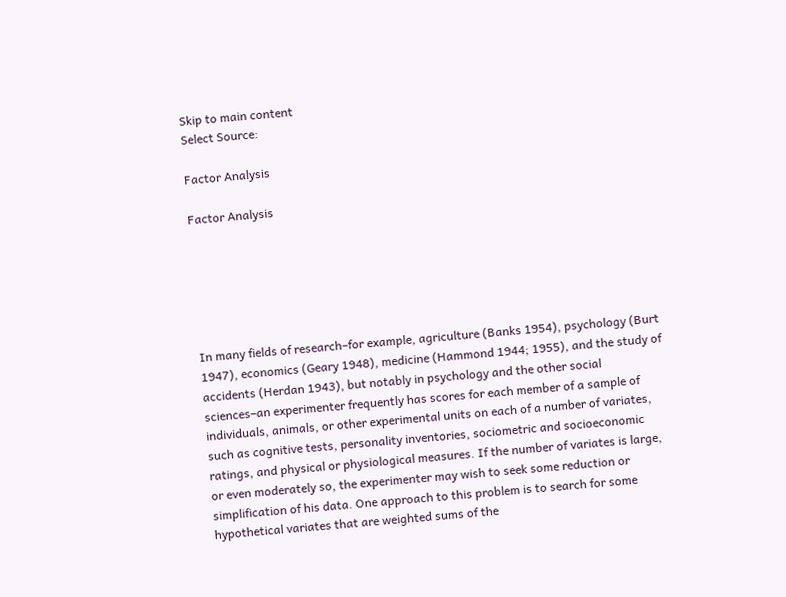Skip to main content
Select Source:

Factor Analysis

Factor Analysis






In many fields of research–for example, agriculture (Banks 1954), psychology (Burt 1947), economics (Geary 1948), medicine (Hammond 1944; 1955), and the study of accidents (Herdan 1943), but notably in psychology and the other social sciences–an experimenter frequently has scores for each member of a sample of individuals, animals, or other experimental units on each of a number of variates, such as cognitive tests, personality inventories, sociometric and socioeconomic ratings, and physical or physiological measures. If the number of variates is large, or even moderately so, the experimenter may wish to seek some reduction or simplification of his data. One approach to this problem is to search for some hypothetical variates that are weighted sums of the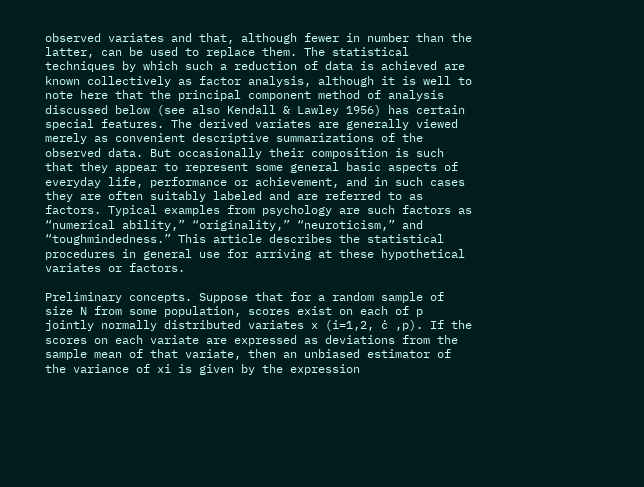observed variates and that, although fewer in number than the latter, can be used to replace them. The statistical techniques by which such a reduction of data is achieved are known collectively as factor analysis, although it is well to note here that the principal component method of analysis discussed below (see also Kendall & Lawley 1956) has certain special features. The derived variates are generally viewed merely as convenient descriptive summarizations of the observed data. But occasionally their composition is such that they appear to represent some general basic aspects of everyday life, performance or achievement, and in such cases they are often suitably labeled and are referred to as factors. Typical examples from psychology are such factors as “numerical ability,” “originality,” “neuroticism,” and “toughmindedness.” This article describes the statistical procedures in general use for arriving at these hypothetical variates or factors.

Preliminary concepts. Suppose that for a random sample of size N from some population, scores exist on each of p jointly normally distributed variates x (i=1,2, ċ ,p). If the scores on each variate are expressed as deviations from the sample mean of that variate, then an unbiased estimator of the variance of xi is given by the expression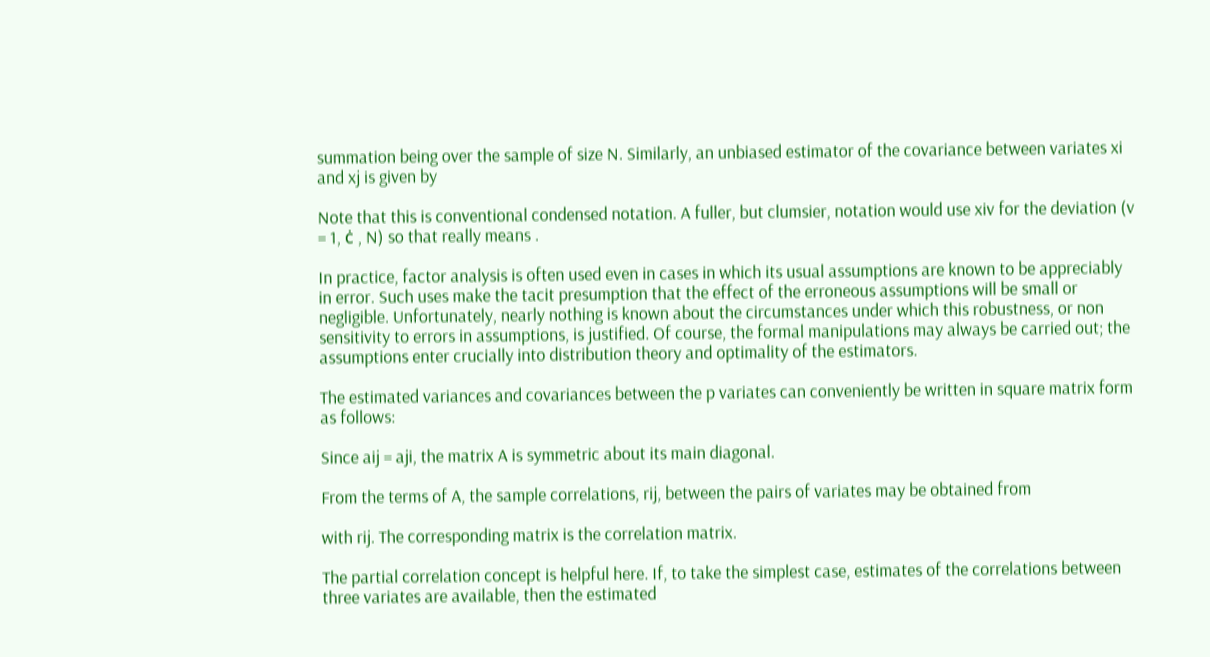summation being over the sample of size N. Similarly, an unbiased estimator of the covariance between variates xi and xj is given by

Note that this is conventional condensed notation. A fuller, but clumsier, notation would use xiv for the deviation (v = 1, ċ , N) so that really means .

In practice, factor analysis is often used even in cases in which its usual assumptions are known to be appreciably in error. Such uses make the tacit presumption that the effect of the erroneous assumptions will be small or negligible. Unfortunately, nearly nothing is known about the circumstances under which this robustness, or non sensitivity to errors in assumptions, is justified. Of course, the formal manipulations may always be carried out; the assumptions enter crucially into distribution theory and optimality of the estimators.

The estimated variances and covariances between the p variates can conveniently be written in square matrix form as follows:

Since aij = aji, the matrix A is symmetric about its main diagonal.

From the terms of A, the sample correlations, rij, between the pairs of variates may be obtained from

with rij. The corresponding matrix is the correlation matrix.

The partial correlation concept is helpful here. If, to take the simplest case, estimates of the correlations between three variates are available, then the estimated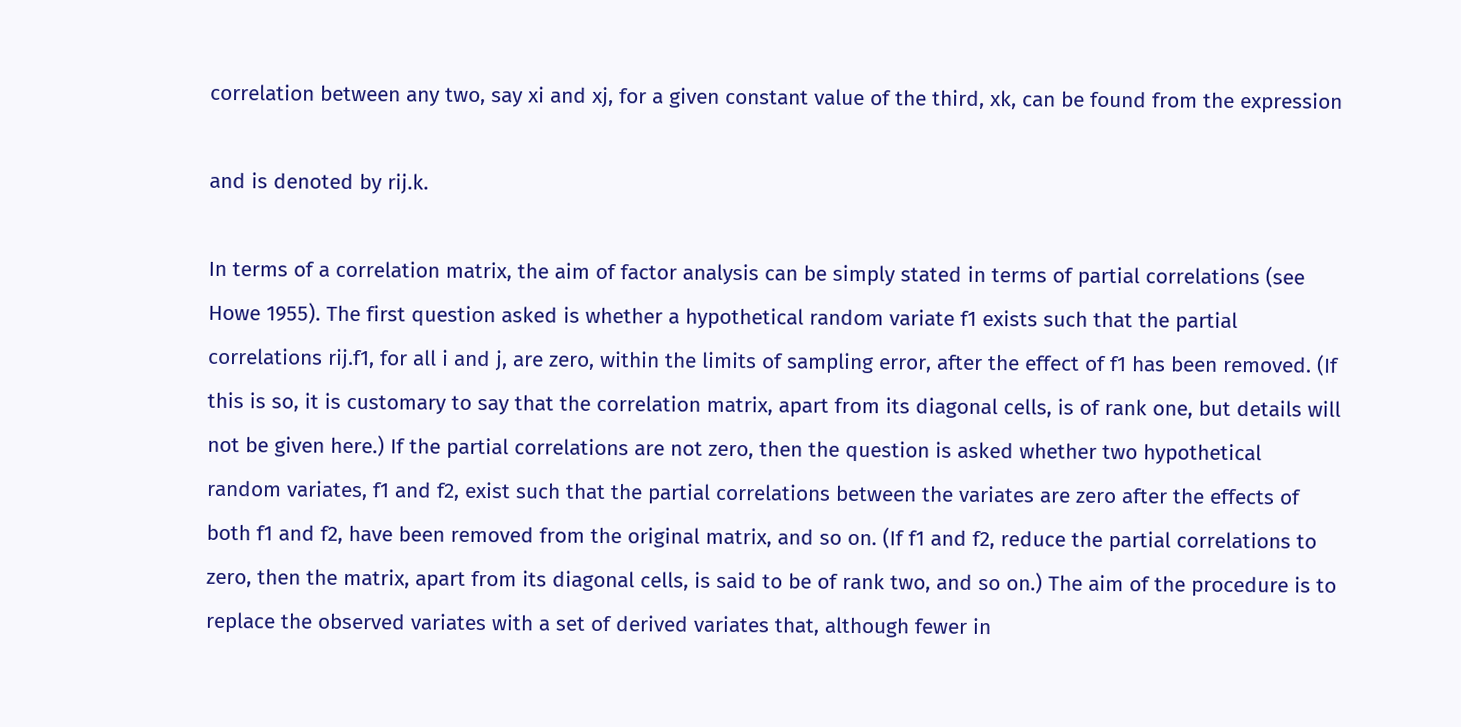correlation between any two, say xi and xj, for a given constant value of the third, xk, can be found from the expression

and is denoted by rij.k.

In terms of a correlation matrix, the aim of factor analysis can be simply stated in terms of partial correlations (see Howe 1955). The first question asked is whether a hypothetical random variate f1 exists such that the partial correlations rij.f1, for all i and j, are zero, within the limits of sampling error, after the effect of f1 has been removed. (If this is so, it is customary to say that the correlation matrix, apart from its diagonal cells, is of rank one, but details will not be given here.) If the partial correlations are not zero, then the question is asked whether two hypothetical random variates, f1 and f2, exist such that the partial correlations between the variates are zero after the effects of both f1 and f2, have been removed from the original matrix, and so on. (If f1 and f2, reduce the partial correlations to zero, then the matrix, apart from its diagonal cells, is said to be of rank two, and so on.) The aim of the procedure is to replace the observed variates with a set of derived variates that, although fewer in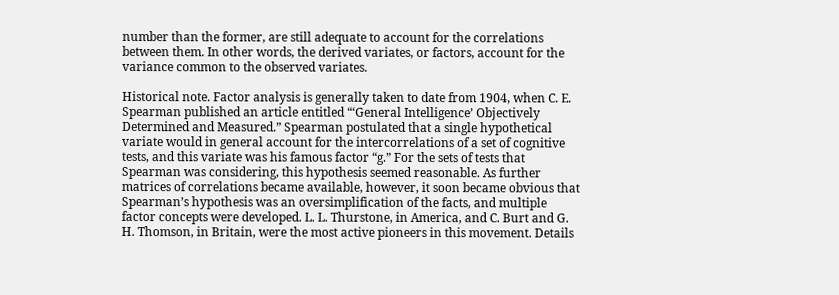number than the former, are still adequate to account for the correlations between them. In other words, the derived variates, or factors, account for the variance common to the observed variates.

Historical note. Factor analysis is generally taken to date from 1904, when C. E. Spearman published an article entitled “‘General Intelligence’ Objectively Determined and Measured.” Spearman postulated that a single hypothetical variate would in general account for the intercorrelations of a set of cognitive tests, and this variate was his famous factor “g.” For the sets of tests that Spearman was considering, this hypothesis seemed reasonable. As further matrices of correlations became available, however, it soon became obvious that Spearman’s hypothesis was an oversimplification of the facts, and multiple factor concepts were developed. L. L. Thurstone, in America, and C. Burt and G. H. Thomson, in Britain, were the most active pioneers in this movement. Details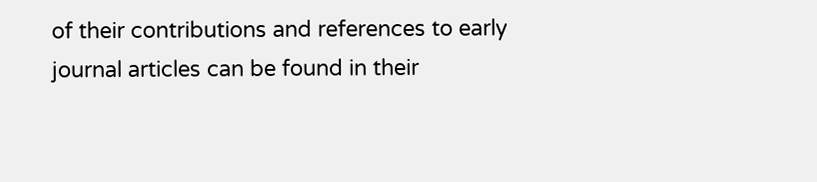of their contributions and references to early journal articles can be found in their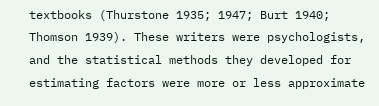textbooks (Thurstone 1935; 1947; Burt 1940; Thomson 1939). These writers were psychologists, and the statistical methods they developed for estimating factors were more or less approximate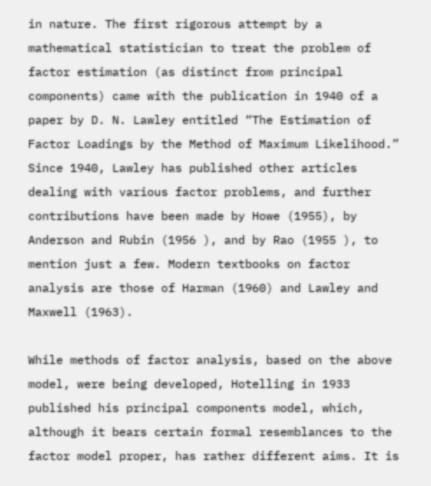in nature. The first rigorous attempt by a mathematical statistician to treat the problem of factor estimation (as distinct from principal components) came with the publication in 1940 of a paper by D. N. Lawley entitled “The Estimation of Factor Loadings by the Method of Maximum Likelihood.” Since 1940, Lawley has published other articles dealing with various factor problems, and further contributions have been made by Howe (1955), by Anderson and Rubin (1956 ), and by Rao (1955 ), to mention just a few. Modern textbooks on factor analysis are those of Harman (1960) and Lawley and Maxwell (1963).

While methods of factor analysis, based on the above model, were being developed, Hotelling in 1933 published his principal components model, which, although it bears certain formal resemblances to the factor model proper, has rather different aims. It is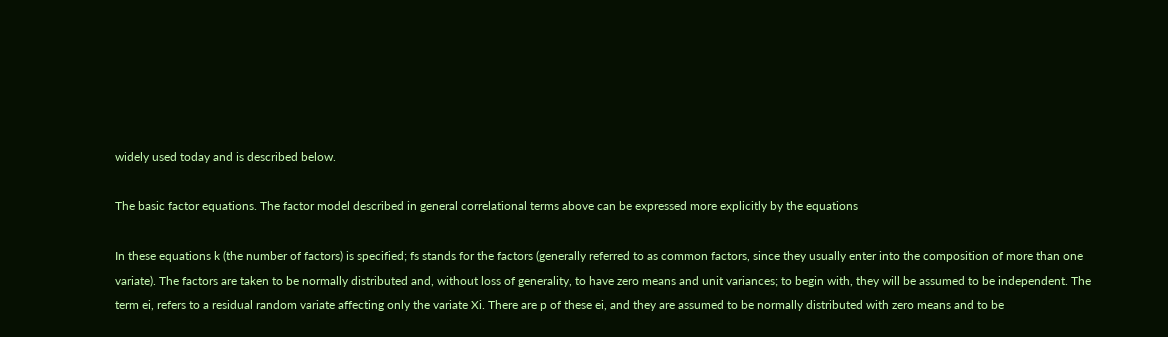widely used today and is described below.

The basic factor equations. The factor model described in general correlational terms above can be expressed more explicitly by the equations

In these equations k (the number of factors) is specified; fs stands for the factors (generally referred to as common factors, since they usually enter into the composition of more than one variate). The factors are taken to be normally distributed and, without loss of generality, to have zero means and unit variances; to begin with, they will be assumed to be independent. The term ei, refers to a residual random variate affecting only the variate Xi. There are p of these ei, and they are assumed to be normally distributed with zero means and to be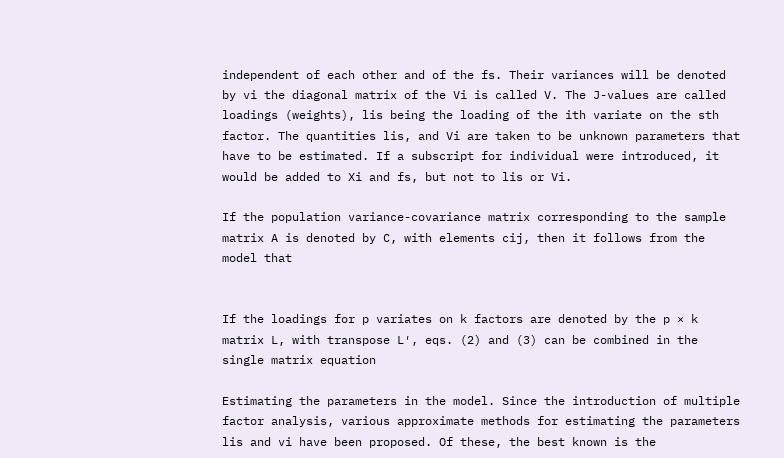independent of each other and of the fs. Their variances will be denoted by vi the diagonal matrix of the Vi is called V. The J-values are called loadings (weights), lis being the loading of the ith variate on the sth factor. The quantities lis, and Vi are taken to be unknown parameters that have to be estimated. If a subscript for individual were introduced, it would be added to Xi and fs, but not to lis or Vi.

If the population variance-covariance matrix corresponding to the sample matrix A is denoted by C, with elements cij, then it follows from the model that


If the loadings for p variates on k factors are denoted by the p × k matrix L, with transpose L′, eqs. (2) and (3) can be combined in the single matrix equation

Estimating the parameters in the model. Since the introduction of multiple factor analysis, various approximate methods for estimating the parameters lis and vi have been proposed. Of these, the best known is the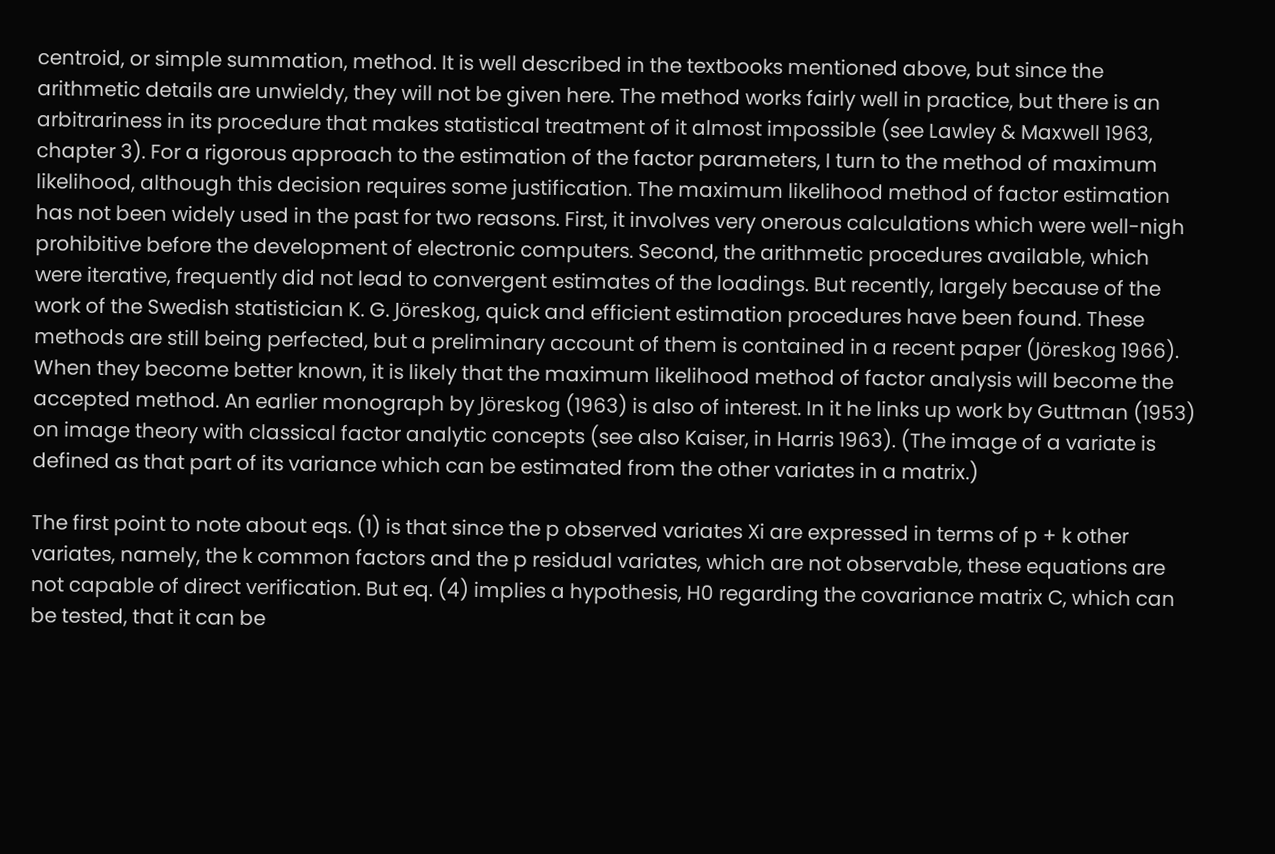centroid, or simple summation, method. It is well described in the textbooks mentioned above, but since the arithmetic details are unwieldy, they will not be given here. The method works fairly well in practice, but there is an arbitrariness in its procedure that makes statistical treatment of it almost impossible (see Lawley & Maxwell 1963, chapter 3). For a rigorous approach to the estimation of the factor parameters, I turn to the method of maximum likelihood, although this decision requires some justification. The maximum likelihood method of factor estimation has not been widely used in the past for two reasons. First, it involves very onerous calculations which were well-nigh prohibitive before the development of electronic computers. Second, the arithmetic procedures available, which were iterative, frequently did not lead to convergent estimates of the loadings. But recently, largely because of the work of the Swedish statistician K. G. Jöreskog, quick and efficient estimation procedures have been found. These methods are still being perfected, but a preliminary account of them is contained in a recent paper (Jöreskog 1966). When they become better known, it is likely that the maximum likelihood method of factor analysis will become the accepted method. An earlier monograph by Jöreskog (1963) is also of interest. In it he links up work by Guttman (1953) on image theory with classical factor analytic concepts (see also Kaiser, in Harris 1963). (The image of a variate is defined as that part of its variance which can be estimated from the other variates in a matrix.)

The first point to note about eqs. (1) is that since the p observed variates Xi are expressed in terms of p + k other variates, namely, the k common factors and the p residual variates, which are not observable, these equations are not capable of direct verification. But eq. (4) implies a hypothesis, H0 regarding the covariance matrix C, which can be tested, that it can be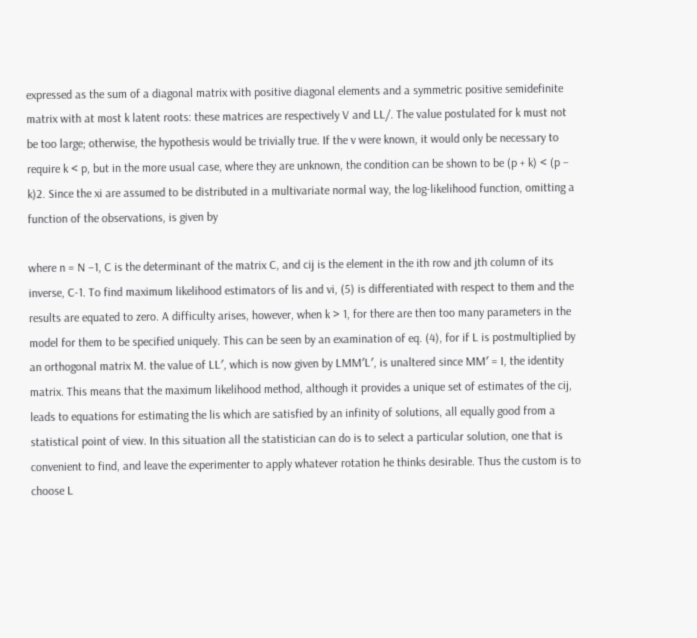expressed as the sum of a diagonal matrix with positive diagonal elements and a symmetric positive semidefinite matrix with at most k latent roots: these matrices are respectively V and LL/. The value postulated for k must not be too large; otherwise, the hypothesis would be trivially true. If the v were known, it would only be necessary to require k < p, but in the more usual case, where they are unknown, the condition can be shown to be (p + k) < (p – k)2. Since the xi are assumed to be distributed in a multivariate normal way, the log-likelihood function, omitting a function of the observations, is given by

where n = N –1, C is the determinant of the matrix C, and cij is the element in the ith row and jth column of its inverse, C-1. To find maximum likelihood estimators of lis and vi, (5) is differentiated with respect to them and the results are equated to zero. A difficulty arises, however, when k > 1, for there are then too many parameters in the model for them to be specified uniquely. This can be seen by an examination of eq. (4), for if L is postmultiplied by an orthogonal matrix M. the value of LL′, which is now given by LMM′L′, is unaltered since MM′ = I, the identity matrix. This means that the maximum likelihood method, although it provides a unique set of estimates of the cij, leads to equations for estimating the lis which are satisfied by an infinity of solutions, all equally good from a statistical point of view. In this situation all the statistician can do is to select a particular solution, one that is convenient to find, and leave the experimenter to apply whatever rotation he thinks desirable. Thus the custom is to choose L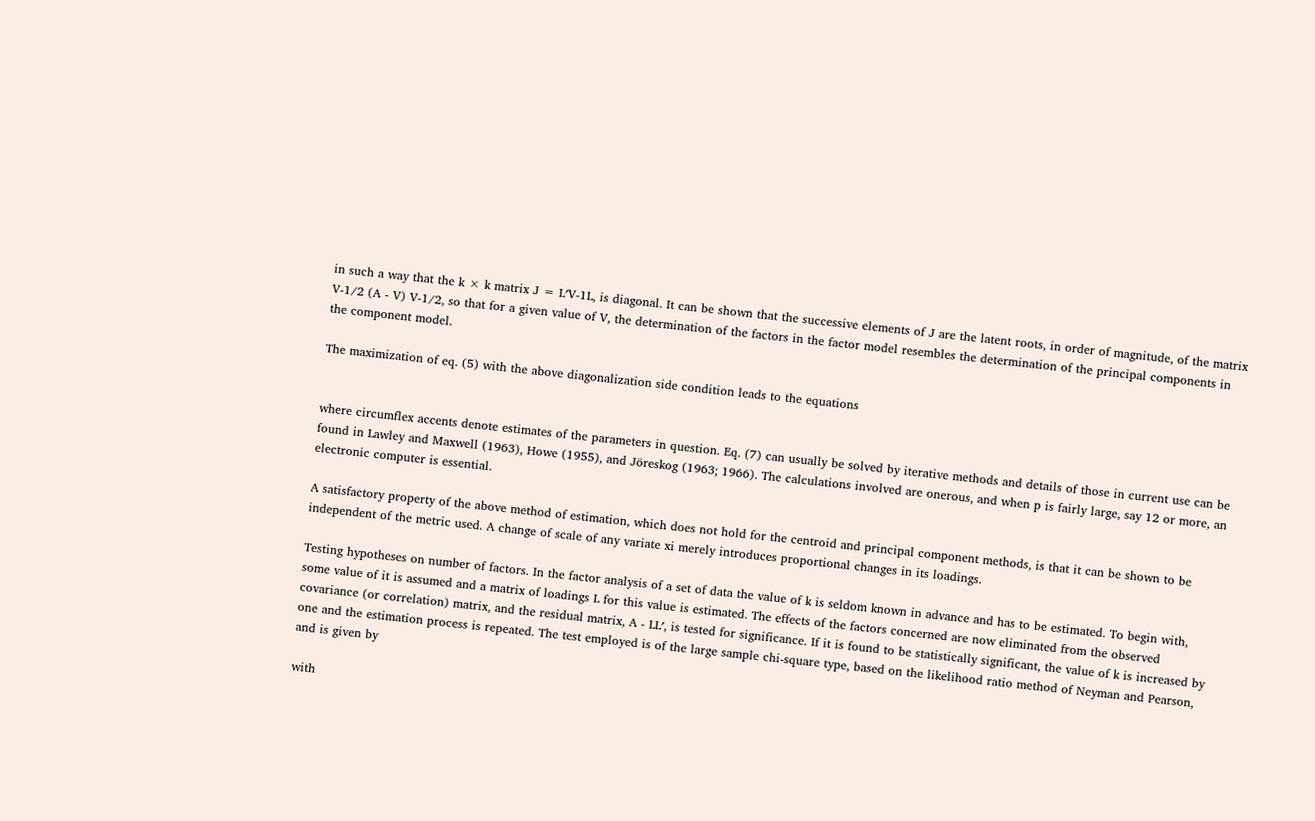in such a way that the k × k matrix J = L′V-1L, is diagonal. It can be shown that the successive elements of J are the latent roots, in order of magnitude, of the matrix V-1/2 (A - V) V-1/2, so that for a given value of V, the determination of the factors in the factor model resembles the determination of the principal components in the component model.

The maximization of eq. (5) with the above diagonalization side condition leads to the equations


where circumflex accents denote estimates of the parameters in question. Eq. (7) can usually be solved by iterative methods and details of those in current use can be found in Lawley and Maxwell (1963), Howe (1955), and Jöreskog (1963; 1966). The calculations involved are onerous, and when p is fairly large, say 12 or more, an electronic computer is essential.

A satisfactory property of the above method of estimation, which does not hold for the centroid and principal component methods, is that it can be shown to be independent of the metric used. A change of scale of any variate xi merely introduces proportional changes in its loadings.

Testing hypotheses on number of factors. In the factor analysis of a set of data the value of k is seldom known in advance and has to be estimated. To begin with, some value of it is assumed and a matrix of loadings L for this value is estimated. The effects of the factors concerned are now eliminated from the observed covariance (or correlation) matrix, and the residual matrix, A - LL′, is tested for significance. If it is found to be statistically significant, the value of k is increased by one and the estimation process is repeated. The test employed is of the large sample chi-square type, based on the likelihood ratio method of Neyman and Pearson, and is given by

with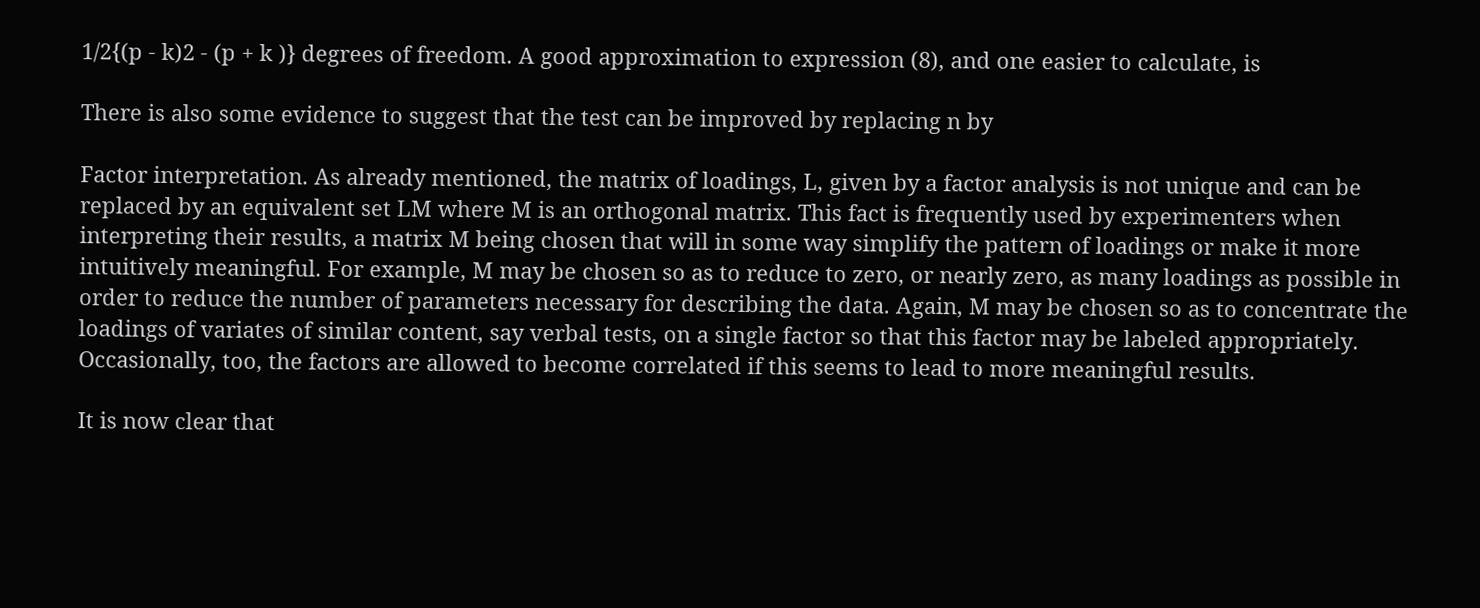1/2{(p - k)2 - (p + k )} degrees of freedom. A good approximation to expression (8), and one easier to calculate, is

There is also some evidence to suggest that the test can be improved by replacing n by

Factor interpretation. As already mentioned, the matrix of loadings, L, given by a factor analysis is not unique and can be replaced by an equivalent set LM where M is an orthogonal matrix. This fact is frequently used by experimenters when interpreting their results, a matrix M being chosen that will in some way simplify the pattern of loadings or make it more intuitively meaningful. For example, M may be chosen so as to reduce to zero, or nearly zero, as many loadings as possible in order to reduce the number of parameters necessary for describing the data. Again, M may be chosen so as to concentrate the loadings of variates of similar content, say verbal tests, on a single factor so that this factor may be labeled appropriately. Occasionally, too, the factors are allowed to become correlated if this seems to lead to more meaningful results.

It is now clear that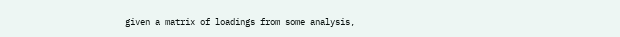given a matrix of loadings from some analysis,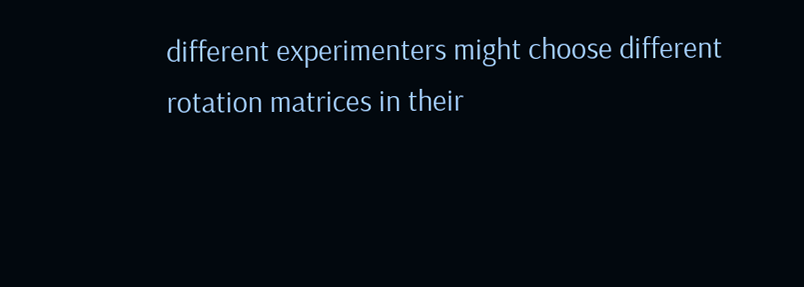different experimenters might choose different rotation matrices in their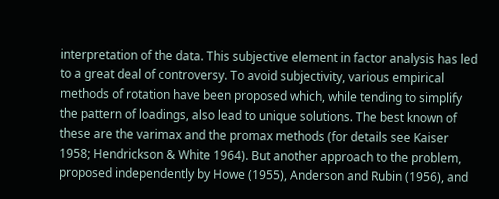interpretation of the data. This subjective element in factor analysis has led to a great deal of controversy. To avoid subjectivity, various empirical methods of rotation have been proposed which, while tending to simplify the pattern of loadings, also lead to unique solutions. The best known of these are the varimax and the promax methods (for details see Kaiser 1958; Hendrickson & White 1964). But another approach to the problem, proposed independently by Howe (1955), Anderson and Rubin (1956), and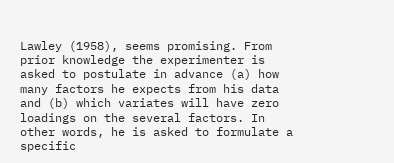Lawley (1958), seems promising. From prior knowledge the experimenter is asked to postulate in advance (a) how many factors he expects from his data and (b) which variates will have zero loadings on the several factors. In other words, he is asked to formulate a specific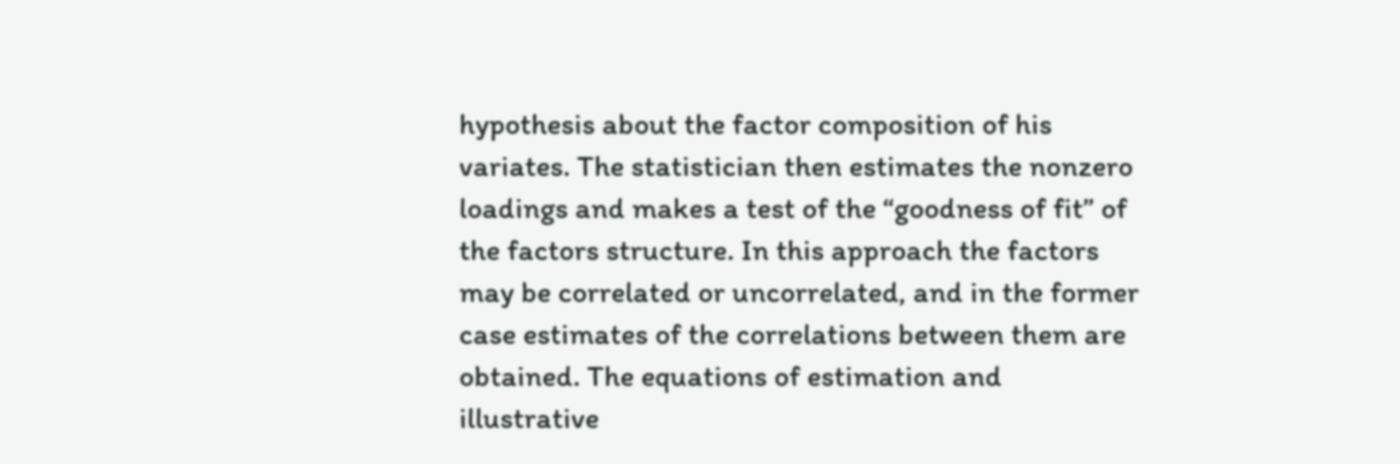hypothesis about the factor composition of his variates. The statistician then estimates the nonzero loadings and makes a test of the “goodness of fit” of the factors structure. In this approach the factors may be correlated or uncorrelated, and in the former case estimates of the correlations between them are obtained. The equations of estimation and illustrative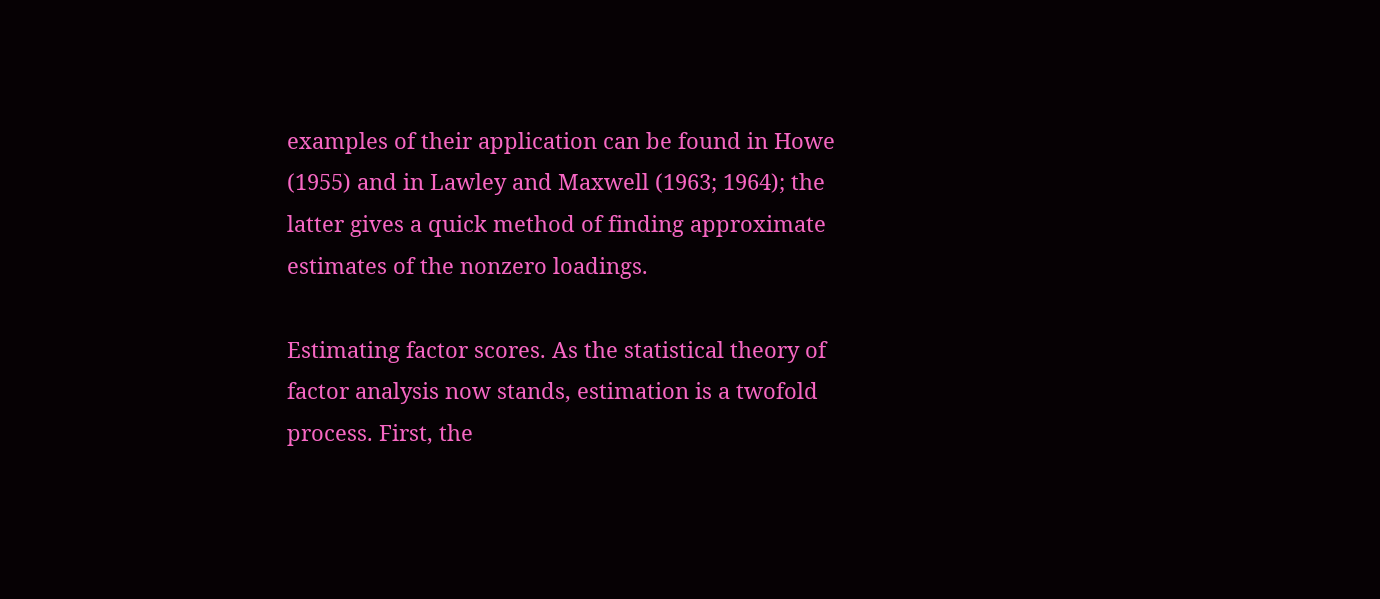examples of their application can be found in Howe (1955) and in Lawley and Maxwell (1963; 1964); the latter gives a quick method of finding approximate estimates of the nonzero loadings.

Estimating factor scores. As the statistical theory of factor analysis now stands, estimation is a twofold process. First, the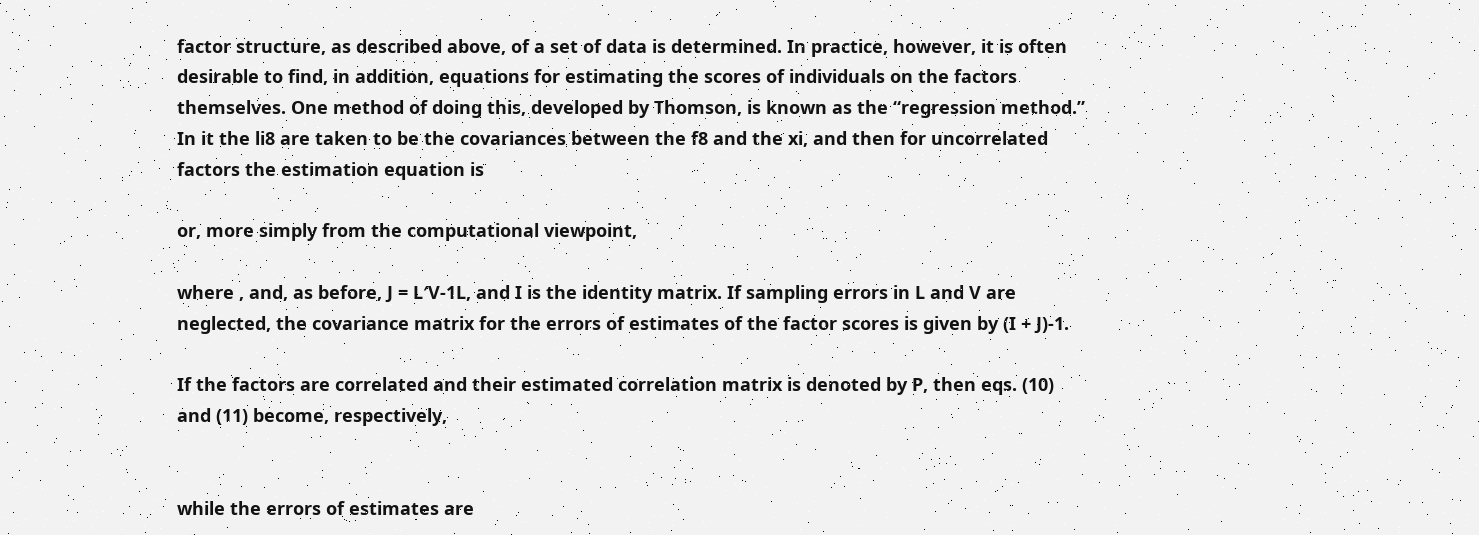factor structure, as described above, of a set of data is determined. In practice, however, it is often desirable to find, in addition, equations for estimating the scores of individuals on the factors themselves. One method of doing this, developed by Thomson, is known as the “regression method.” In it the li8 are taken to be the covariances between the f8 and the xi, and then for uncorrelated factors the estimation equation is

or, more simply from the computational viewpoint,

where , and, as before, J = L′V-1L, and I is the identity matrix. If sampling errors in L and V are neglected, the covariance matrix for the errors of estimates of the factor scores is given by (I + J)-1.

If the factors are correlated and their estimated correlation matrix is denoted by P, then eqs. (10) and (11) become, respectively,


while the errors of estimates are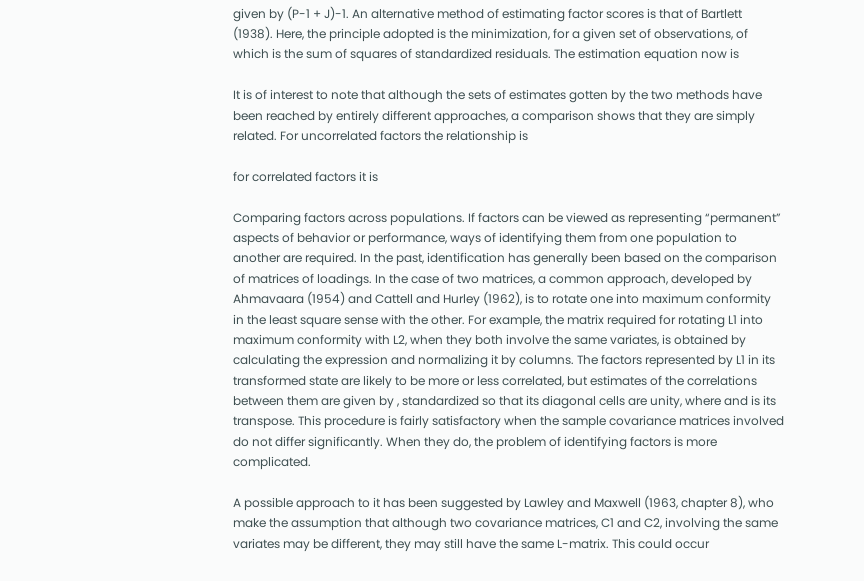given by (P-1 + J)-1. An alternative method of estimating factor scores is that of Bartlett (1938). Here, the principle adopted is the minimization, for a given set of observations, of which is the sum of squares of standardized residuals. The estimation equation now is

It is of interest to note that although the sets of estimates gotten by the two methods have been reached by entirely different approaches, a comparison shows that they are simply related. For uncorrelated factors the relationship is

for correlated factors it is

Comparing factors across populations. If factors can be viewed as representing “permanent” aspects of behavior or performance, ways of identifying them from one population to another are required. In the past, identification has generally been based on the comparison of matrices of loadings. In the case of two matrices, a common approach, developed by Ahmavaara (1954) and Cattell and Hurley (1962), is to rotate one into maximum conformity in the least square sense with the other. For example, the matrix required for rotating L1 into maximum conformity with L2, when they both involve the same variates, is obtained by calculating the expression and normalizing it by columns. The factors represented by L1 in its transformed state are likely to be more or less correlated, but estimates of the correlations between them are given by , standardized so that its diagonal cells are unity, where and is its transpose. This procedure is fairly satisfactory when the sample covariance matrices involved do not differ significantly. When they do, the problem of identifying factors is more complicated.

A possible approach to it has been suggested by Lawley and Maxwell (1963, chapter 8), who make the assumption that although two covariance matrices, C1 and C2, involving the same variates may be different, they may still have the same L-matrix. This could occur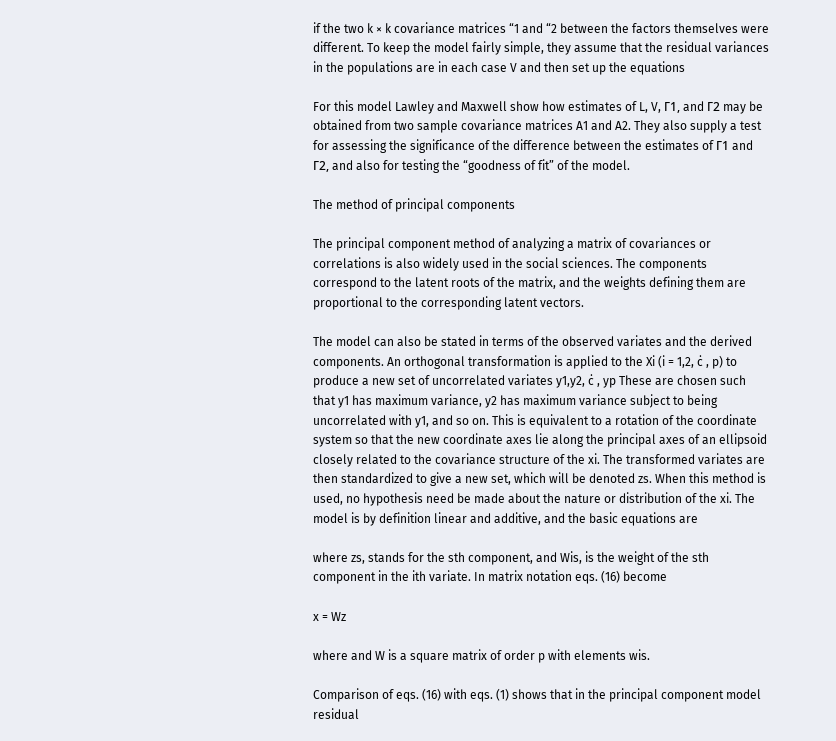if the two k × k covariance matrices “1 and “2 between the factors themselves were different. To keep the model fairly simple, they assume that the residual variances in the populations are in each case V and then set up the equations

For this model Lawley and Maxwell show how estimates of L, V, Γ1, and Γ2 may be obtained from two sample covariance matrices A1 and A2. They also supply a test for assessing the significance of the difference between the estimates of Γ1 and Γ2, and also for testing the “goodness of fit” of the model.

The method of principal components

The principal component method of analyzing a matrix of covariances or correlations is also widely used in the social sciences. The components correspond to the latent roots of the matrix, and the weights defining them are proportional to the corresponding latent vectors.

The model can also be stated in terms of the observed variates and the derived components. An orthogonal transformation is applied to the Xi (i = 1,2, ċ , p) to produce a new set of uncorrelated variates y1,y2, ċ , yp These are chosen such that y1 has maximum variance, y2 has maximum variance subject to being uncorrelated with y1, and so on. This is equivalent to a rotation of the coordinate system so that the new coordinate axes lie along the principal axes of an ellipsoid closely related to the covariance structure of the xi. The transformed variates are then standardized to give a new set, which will be denoted zs. When this method is used, no hypothesis need be made about the nature or distribution of the xi. The model is by definition linear and additive, and the basic equations are

where zs, stands for the sth component, and Wis, is the weight of the sth component in the ith variate. In matrix notation eqs. (16) become

x = Wz

where and W is a square matrix of order p with elements wis.

Comparison of eqs. (16) with eqs. (1) shows that in the principal component model residual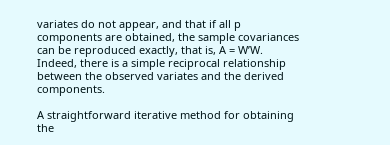variates do not appear, and that if all p components are obtained, the sample covariances can be reproduced exactly, that is, A = W’W. Indeed, there is a simple reciprocal relationship between the observed variates and the derived components.

A straightforward iterative method for obtaining the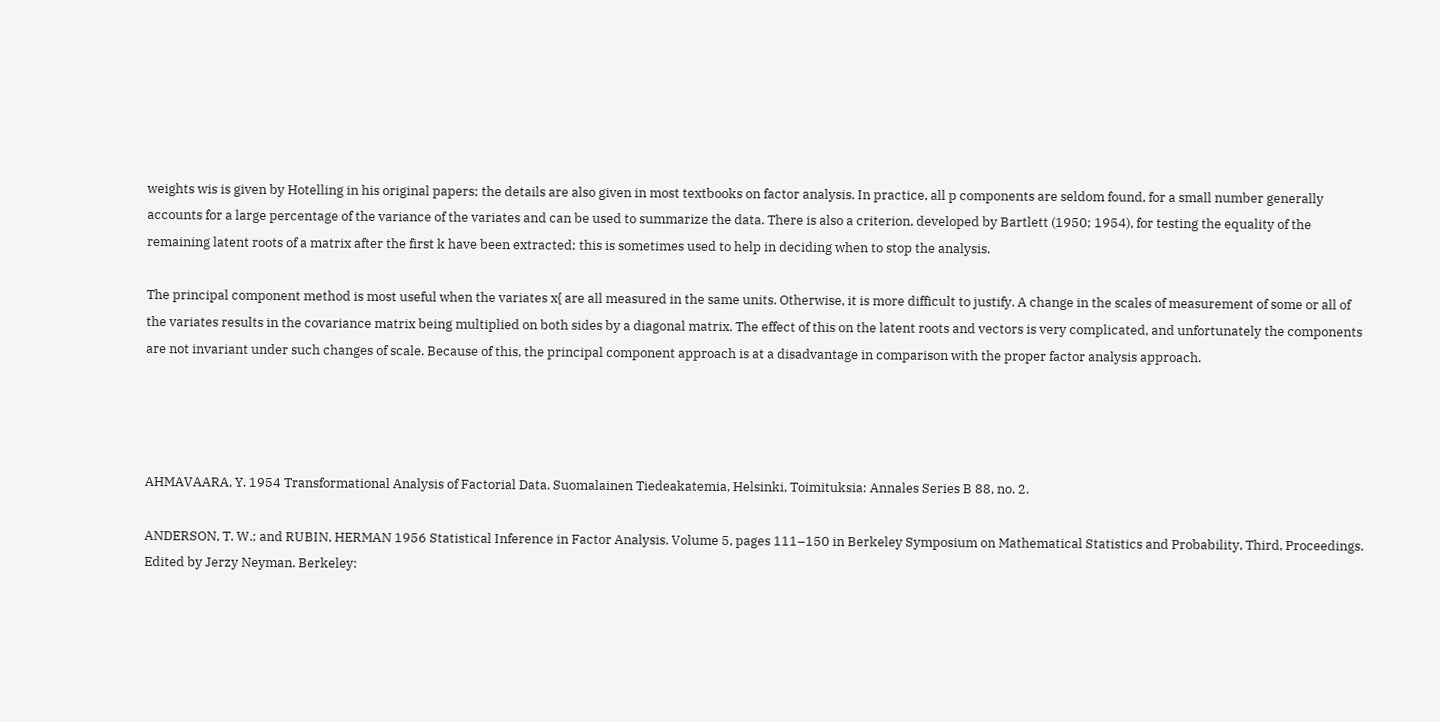weights wis is given by Hotelling in his original papers; the details are also given in most textbooks on factor analysis. In practice, all p components are seldom found, for a small number generally accounts for a large percentage of the variance of the variates and can be used to summarize the data. There is also a criterion, developed by Bartlett (1950; 1954), for testing the equality of the remaining latent roots of a matrix after the first k have been extracted; this is sometimes used to help in deciding when to stop the analysis.

The principal component method is most useful when the variates x{ are all measured in the same units. Otherwise, it is more difficult to justify. A change in the scales of measurement of some or all of the variates results in the covariance matrix being multiplied on both sides by a diagonal matrix. The effect of this on the latent roots and vectors is very complicated, and unfortunately the components are not invariant under such changes of scale. Because of this, the principal component approach is at a disadvantage in comparison with the proper factor analysis approach.




AHMAVAARA, Y. 1954 Transformational Analysis of Factorial Data. Suomalainen Tiedeakatemia, Helsinki, Toimituksia: Annales Series B 88, no. 2.

ANDERSON, T. W.; and RUBIN, HERMAN 1956 Statistical Inference in Factor Analysis. Volume 5, pages 111–150 in Berkeley Symposium on Mathematical Statistics and Probability, Third, Proceedings. Edited by Jerzy Neyman. Berkeley: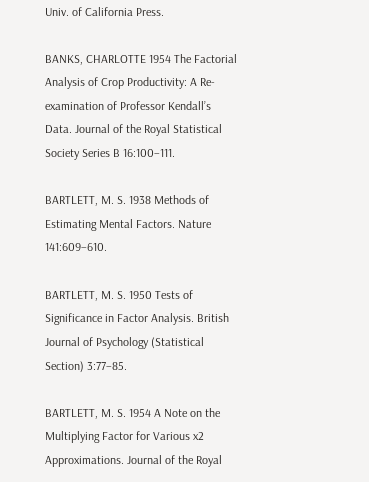Univ. of California Press.

BANKS, CHARLOTTE 1954 The Factorial Analysis of Crop Productivity: A Re-examination of Professor Kendall’s Data. Journal of the Royal Statistical Society Series B 16:100–111.

BARTLETT, M. S. 1938 Methods of Estimating Mental Factors. Nature 141:609–610.

BARTLETT, M. S. 1950 Tests of Significance in Factor Analysis. British Journal of Psychology (Statistical Section) 3:77–85.

BARTLETT, M. S. 1954 A Note on the Multiplying Factor for Various x2 Approximations. Journal of the Royal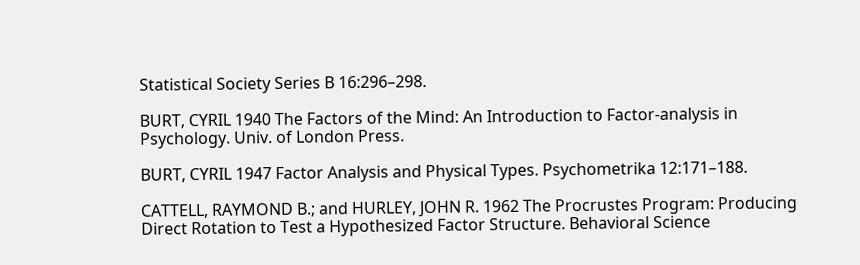Statistical Society Series B 16:296–298.

BURT, CYRIL 1940 The Factors of the Mind: An Introduction to Factor-analysis in Psychology. Univ. of London Press.

BURT, CYRIL 1947 Factor Analysis and Physical Types. Psychometrika 12:171–188.

CATTELL, RAYMOND B.; and HURLEY, JOHN R. 1962 The Procrustes Program: Producing Direct Rotation to Test a Hypothesized Factor Structure. Behavioral Science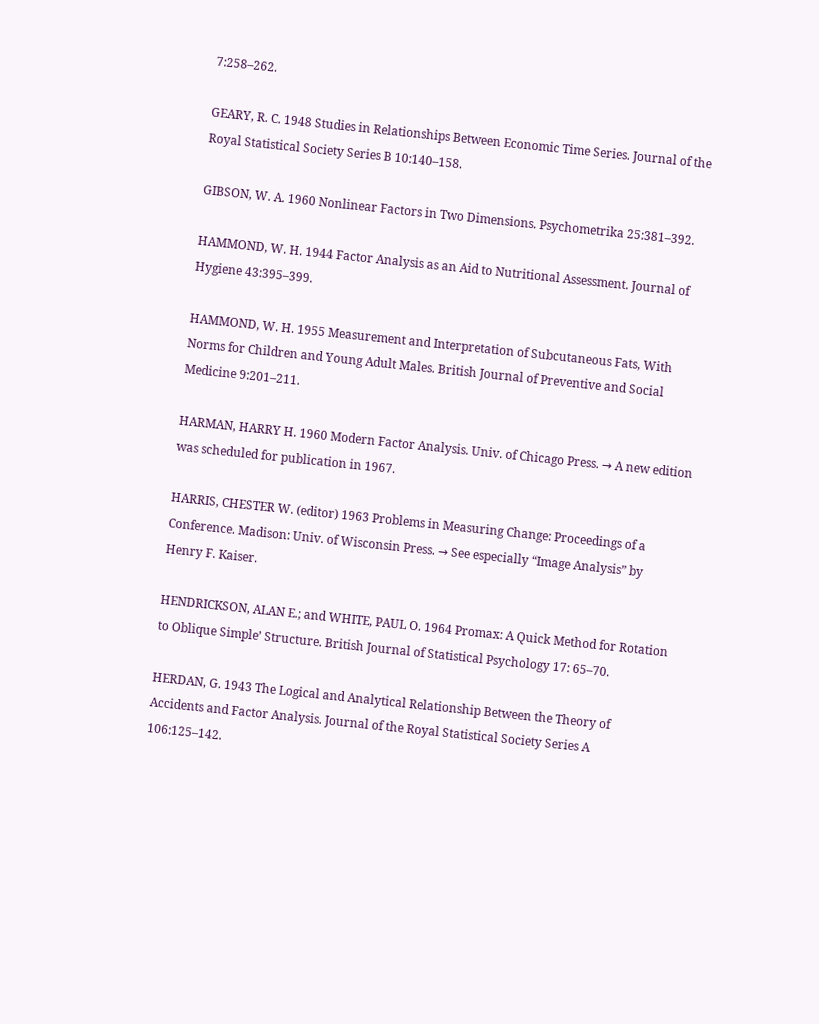7:258–262.

GEARY, R. C. 1948 Studies in Relationships Between Economic Time Series. Journal of the Royal Statistical Society Series B 10:140–158.

GIBSON, W. A. 1960 Nonlinear Factors in Two Dimensions. Psychometrika 25:381–392.

HAMMOND, W. H. 1944 Factor Analysis as an Aid to Nutritional Assessment. Journal of Hygiene 43:395–399.

HAMMOND, W. H. 1955 Measurement and Interpretation of Subcutaneous Fats, With Norms for Children and Young Adult Males. British Journal of Preventive and Social Medicine 9:201–211.

HARMAN, HARRY H. 1960 Modern Factor Analysis. Univ. of Chicago Press. → A new edition was scheduled for publication in 1967.

HARRIS, CHESTER W. (editor) 1963 Problems in Measuring Change: Proceedings of a Conference. Madison: Univ. of Wisconsin Press. → See especially “Image Analysis” by Henry F. Kaiser.

HENDRICKSON, ALAN E.; and WHITE, PAUL O. 1964 Promax: A Quick Method for Rotation to Oblique Simple’ Structure. British Journal of Statistical Psychology 17: 65–70.

HERDAN, G. 1943 The Logical and Analytical Relationship Between the Theory of Accidents and Factor Analysis. Journal of the Royal Statistical Society Series A 106:125–142.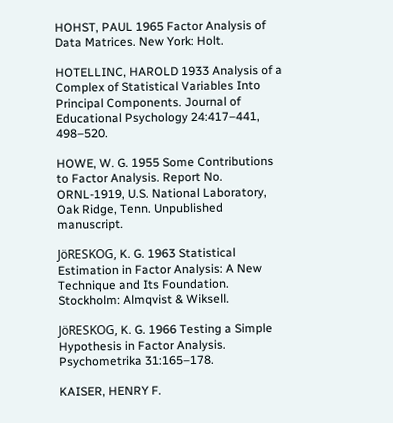HOHST, PAUL 1965 Factor Analysis of Data Matrices. New York: Holt.

HOTELLINC, HAROLD 1933 Analysis of a Complex of Statistical Variables Into Principal Components. Journal of Educational Psychology 24:417–441, 498–520.

HOWE, W. G. 1955 Some Contributions to Factor Analysis. Report No. ORNL-1919, U.S. National Laboratory, Oak Ridge, Tenn. Unpublished manuscript.

JöRESKOG, K. G. 1963 Statistical Estimation in Factor Analysis: A New Technique and Its Foundation. Stockholm: Almqvist & Wiksell.

JöRESKOG, K. G. 1966 Testing a Simple Hypothesis in Factor Analysis. Psychometrika 31:165–178.

KAISER, HENRY F.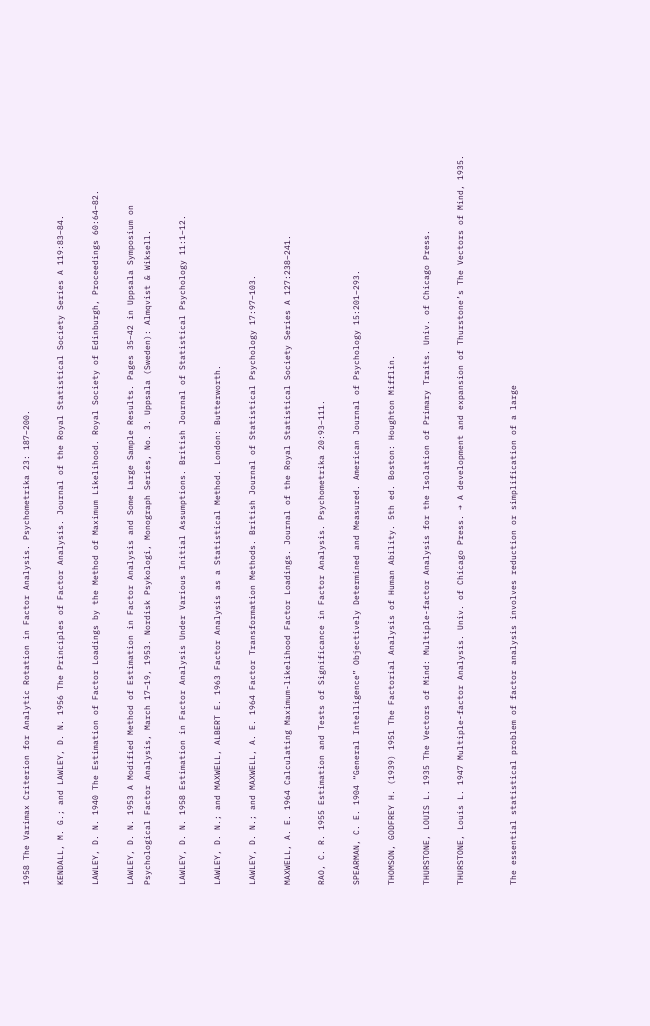1958 The Varimax Criterion for Analytic Rotation in Factor Analysis. Psychometrika 23: 187–200.

KENDALL, M. G.; and LAWLEY, D. N. 1956 The Principles of Factor Analysis. Journal of the Royal Statistical Society Series A 119:83–84.

LAWLEY, D. N. 1940 The Estimation of Factor Loadings by the Method of Maximum Likelihood. Royal Society of Edinburgh, Proceedings 60:64–82.

LAWLEY, D. N. 1953 A Modified Method of Estimation in Factor Analysis and Some Large Sample Results. Pages 35–42 in Uppsala Symposium on Psychological Factor Analysis, March 17–19, 1953. Nordisk Psykologi, Monograph Series, No. 3. Uppsala (Sweden): Almqvist & Wiksell.

LAWLEY, D. N. 1958 Estimation in Factor Analysis Under Various Initial Assumptions. British Journal of Statistical Psychology 11:1–12.

LAWLEY, D. N.; and MAXWELL, ALBERT E. 1963 Factor Analysis as a Statistical Method. London: Butterworth.

LAWLEY, D. N.; and MAXWELL, A. E. 1964 Factor Transformation Methods. British Journal of Statistical Psychology 17:97–103.

MAXWELL, A. E. 1964 Calculating Maximum-likelihood Factor Loadings. Journal of the Royal Statistical Society Series A 127:238–241.

RAO, C. R. 1955 Estimation and Tests of Significance in Factor Analysis. Psychometrika 20:93–111.

SPEARMAN, C. E. 1904 “General Intelligence” Objectively Determined and Measured. American Journal of Psychology 15:201–293.

THOMSON, GODFREY H. (1939) 1951 The Factorial Analysis of Human Ability. 5th ed. Boston: Houghton Mifflin.

THURSTONE, LOUIS L. 1935 The Vectors of Mind: Multiple-factor Analysis for the Isolation of Primary Traits. Univ. of Chicago Press.

THURSTONE, Louis L. 1947 Multiple-factor Analysis. Univ. of Chicago Press. → A development and expansion of Thurstone’s The Vectors of Mind, 1935.


The essential statistical problem of factor analysis involves reduction or simplification of a large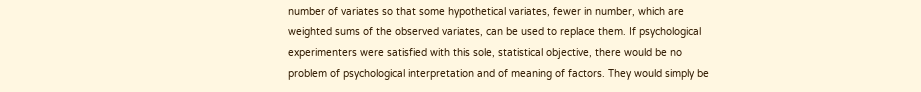number of variates so that some hypothetical variates, fewer in number, which are weighted sums of the observed variates, can be used to replace them. If psychological experimenters were satisfied with this sole, statistical objective, there would be no problem of psychological interpretation and of meaning of factors. They would simply be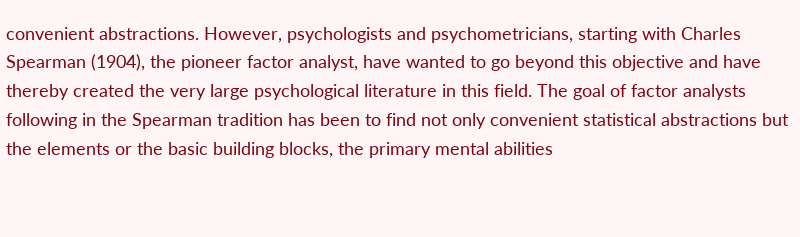convenient abstractions. However, psychologists and psychometricians, starting with Charles Spearman (1904), the pioneer factor analyst, have wanted to go beyond this objective and have thereby created the very large psychological literature in this field. The goal of factor analysts following in the Spearman tradition has been to find not only convenient statistical abstractions but the elements or the basic building blocks, the primary mental abilities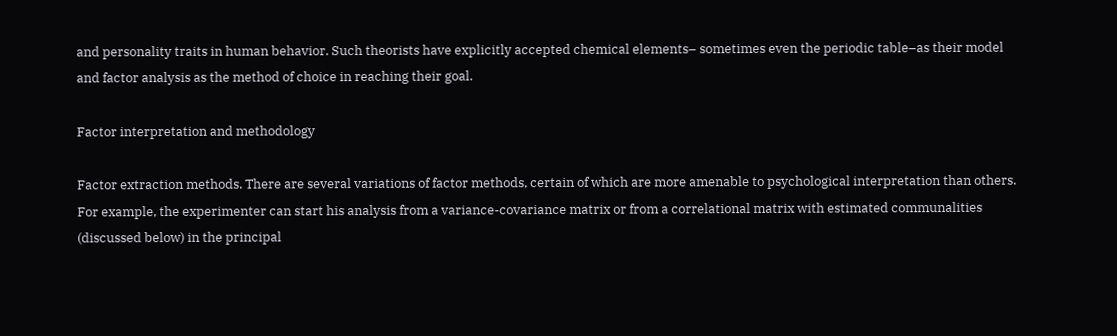and personality traits in human behavior. Such theorists have explicitly accepted chemical elements– sometimes even the periodic table–as their model and factor analysis as the method of choice in reaching their goal.

Factor interpretation and methodology

Factor extraction methods. There are several variations of factor methods, certain of which are more amenable to psychological interpretation than others. For example, the experimenter can start his analysis from a variance-covariance matrix or from a correlational matrix with estimated communalities (discussed below) in the principal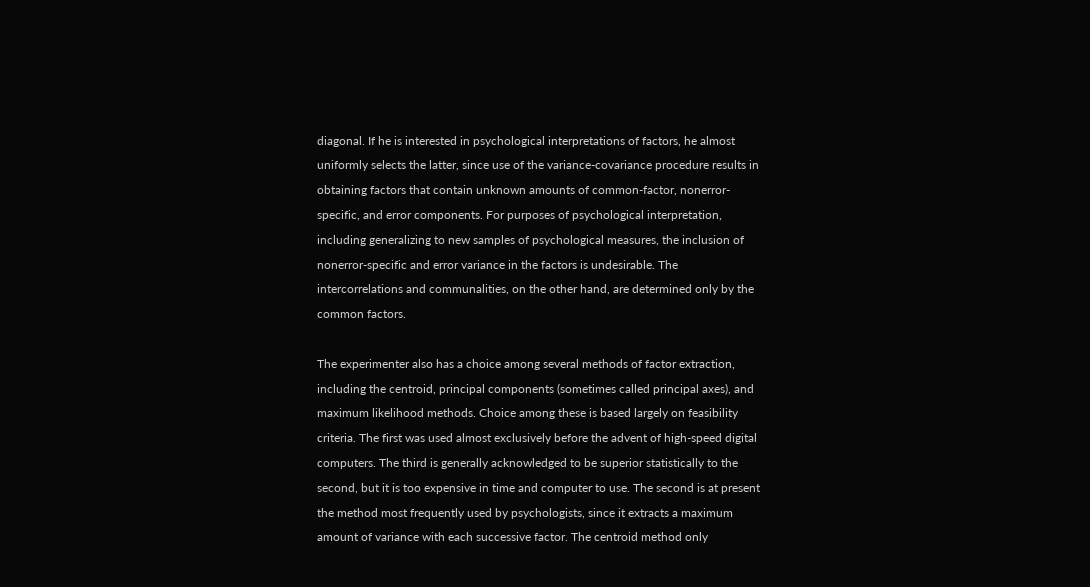diagonal. If he is interested in psychological interpretations of factors, he almost uniformly selects the latter, since use of the variance-covariance procedure results in obtaining factors that contain unknown amounts of common-factor, nonerror-specific, and error components. For purposes of psychological interpretation, including generalizing to new samples of psychological measures, the inclusion of nonerror-specific and error variance in the factors is undesirable. The intercorrelations and communalities, on the other hand, are determined only by the common factors.

The experimenter also has a choice among several methods of factor extraction, including the centroid, principal components (sometimes called principal axes), and maximum likelihood methods. Choice among these is based largely on feasibility criteria. The first was used almost exclusively before the advent of high-speed digital computers. The third is generally acknowledged to be superior statistically to the second, but it is too expensive in time and computer to use. The second is at present the method most frequently used by psychologists, since it extracts a maximum amount of variance with each successive factor. The centroid method only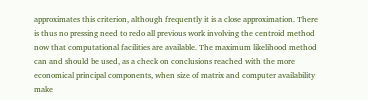approximates this criterion, although frequently it is a close approximation. There is thus no pressing need to redo all previous work involving the centroid method now that computational facilities are available. The maximum likelihood method can and should be used, as a check on conclusions reached with the more economical principal components, when size of matrix and computer availability make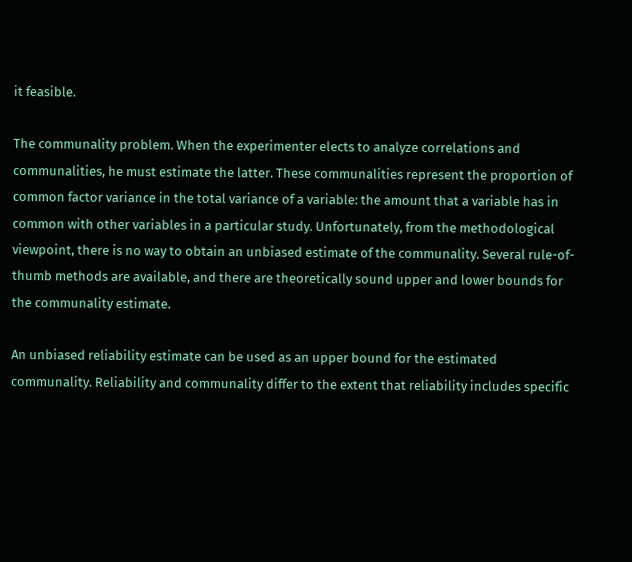it feasible.

The communality problem. When the experimenter elects to analyze correlations and communalities, he must estimate the latter. These communalities represent the proportion of common factor variance in the total variance of a variable: the amount that a variable has in common with other variables in a particular study. Unfortunately, from the methodological viewpoint, there is no way to obtain an unbiased estimate of the communality. Several rule-of-thumb methods are available, and there are theoretically sound upper and lower bounds for the communality estimate.

An unbiased reliability estimate can be used as an upper bound for the estimated communality. Reliability and communality differ to the extent that reliability includes specific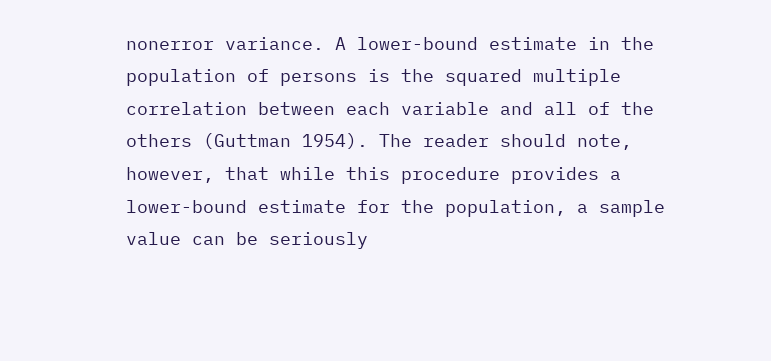nonerror variance. A lower-bound estimate in the population of persons is the squared multiple correlation between each variable and all of the others (Guttman 1954). The reader should note, however, that while this procedure provides a lower-bound estimate for the population, a sample value can be seriously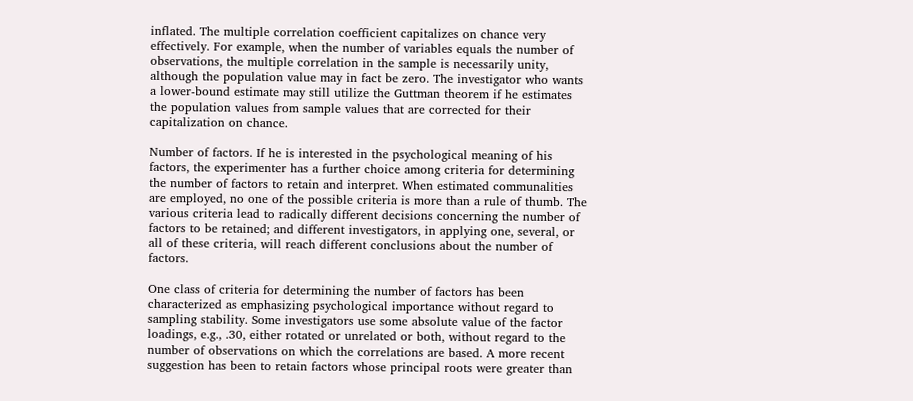inflated. The multiple correlation coefficient capitalizes on chance very effectively. For example, when the number of variables equals the number of observations, the multiple correlation in the sample is necessarily unity, although the population value may in fact be zero. The investigator who wants a lower-bound estimate may still utilize the Guttman theorem if he estimates the population values from sample values that are corrected for their capitalization on chance.

Number of factors. If he is interested in the psychological meaning of his factors, the experimenter has a further choice among criteria for determining the number of factors to retain and interpret. When estimated communalities are employed, no one of the possible criteria is more than a rule of thumb. The various criteria lead to radically different decisions concerning the number of factors to be retained; and different investigators, in applying one, several, or all of these criteria, will reach different conclusions about the number of factors.

One class of criteria for determining the number of factors has been characterized as emphasizing psychological importance without regard to sampling stability. Some investigators use some absolute value of the factor loadings, e.g., .30, either rotated or unrelated or both, without regard to the number of observations on which the correlations are based. A more recent suggestion has been to retain factors whose principal roots were greater than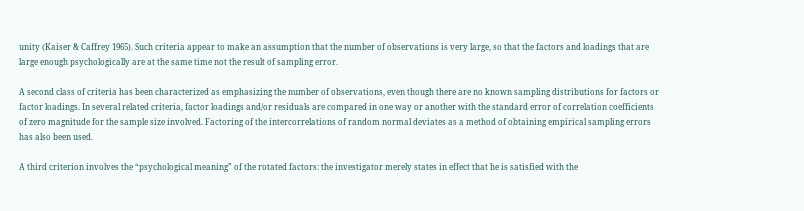unity (Kaiser & Caffrey 1965). Such criteria appear to make an assumption that the number of observations is very large, so that the factors and loadings that are large enough psychologically are at the same time not the result of sampling error.

A second class of criteria has been characterized as emphasizing the number of observations, even though there are no known sampling distributions for factors or factor loadings. In several related criteria, factor loadings and/or residuals are compared in one way or another with the standard error of correlation coefficients of zero magnitude for the sample size involved. Factoring of the intercorrelations of random normal deviates as a method of obtaining empirical sampling errors has also been used.

A third criterion involves the “psychological meaning” of the rotated factors: the investigator merely states in effect that he is satisfied with the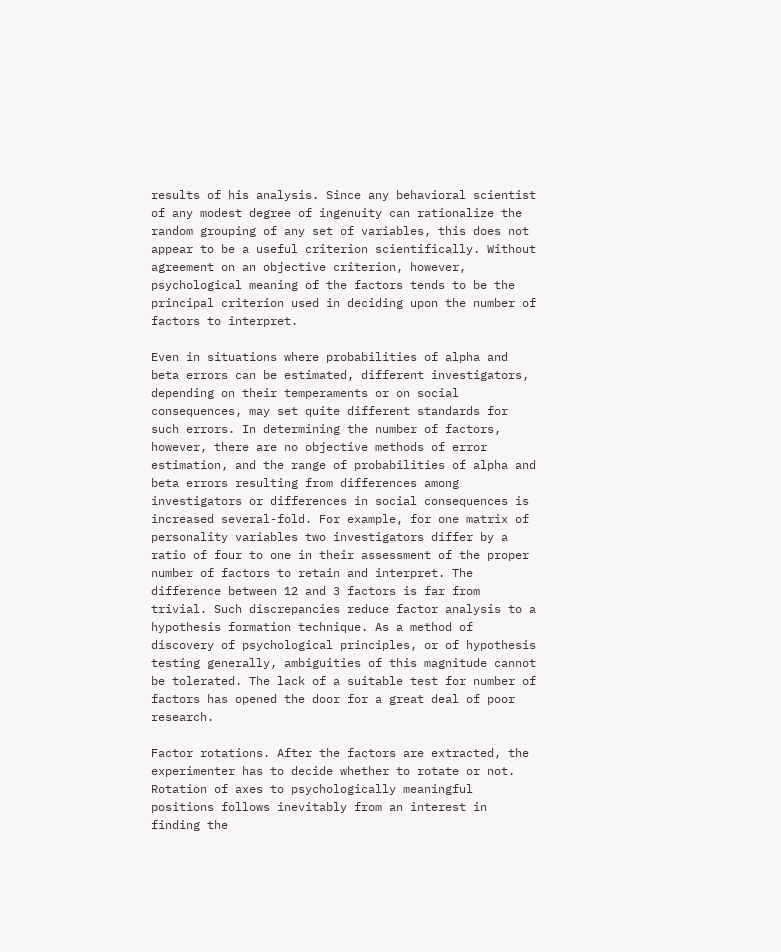results of his analysis. Since any behavioral scientist of any modest degree of ingenuity can rationalize the random grouping of any set of variables, this does not appear to be a useful criterion scientifically. Without agreement on an objective criterion, however, psychological meaning of the factors tends to be the principal criterion used in deciding upon the number of factors to interpret.

Even in situations where probabilities of alpha and beta errors can be estimated, different investigators, depending on their temperaments or on social consequences, may set quite different standards for such errors. In determining the number of factors, however, there are no objective methods of error estimation, and the range of probabilities of alpha and beta errors resulting from differences among investigators or differences in social consequences is increased several-fold. For example, for one matrix of personality variables two investigators differ by a ratio of four to one in their assessment of the proper number of factors to retain and interpret. The difference between 12 and 3 factors is far from trivial. Such discrepancies reduce factor analysis to a hypothesis formation technique. As a method of discovery of psychological principles, or of hypothesis testing generally, ambiguities of this magnitude cannot be tolerated. The lack of a suitable test for number of factors has opened the door for a great deal of poor research.

Factor rotations. After the factors are extracted, the experimenter has to decide whether to rotate or not. Rotation of axes to psychologically meaningful positions follows inevitably from an interest in finding the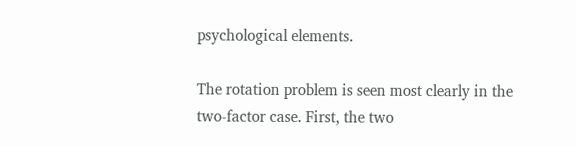psychological elements.

The rotation problem is seen most clearly in the two-factor case. First, the two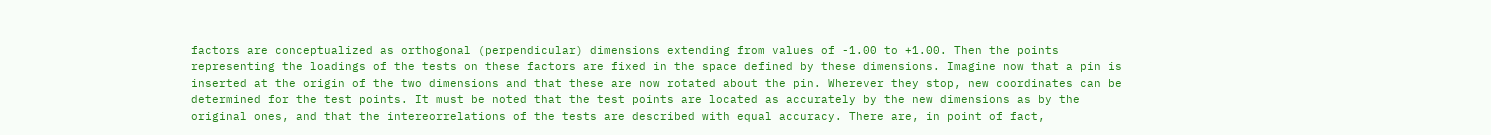factors are conceptualized as orthogonal (perpendicular) dimensions extending from values of -1.00 to +1.00. Then the points representing the loadings of the tests on these factors are fixed in the space defined by these dimensions. Imagine now that a pin is inserted at the origin of the two dimensions and that these are now rotated about the pin. Wherever they stop, new coordinates can be determined for the test points. It must be noted that the test points are located as accurately by the new dimensions as by the original ones, and that the intereorrelations of the tests are described with equal accuracy. There are, in point of fact,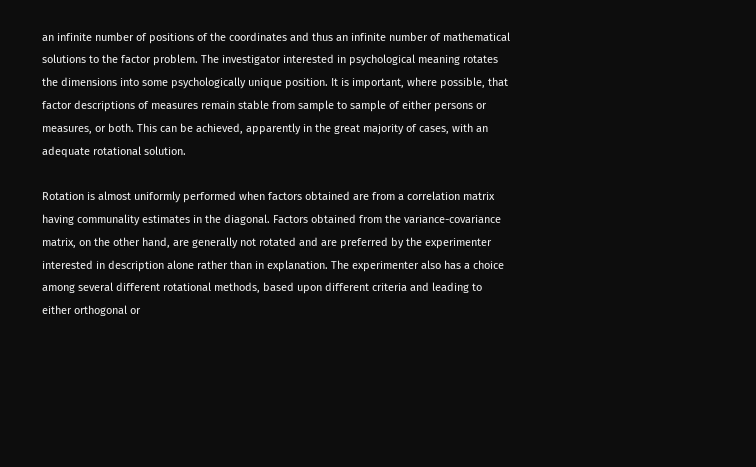an infinite number of positions of the coordinates and thus an infinite number of mathematical solutions to the factor problem. The investigator interested in psychological meaning rotates the dimensions into some psychologically unique position. It is important, where possible, that factor descriptions of measures remain stable from sample to sample of either persons or measures, or both. This can be achieved, apparently in the great majority of cases, with an adequate rotational solution.

Rotation is almost uniformly performed when factors obtained are from a correlation matrix having communality estimates in the diagonal. Factors obtained from the variance-covariance matrix, on the other hand, are generally not rotated and are preferred by the experimenter interested in description alone rather than in explanation. The experimenter also has a choice among several different rotational methods, based upon different criteria and leading to either orthogonal or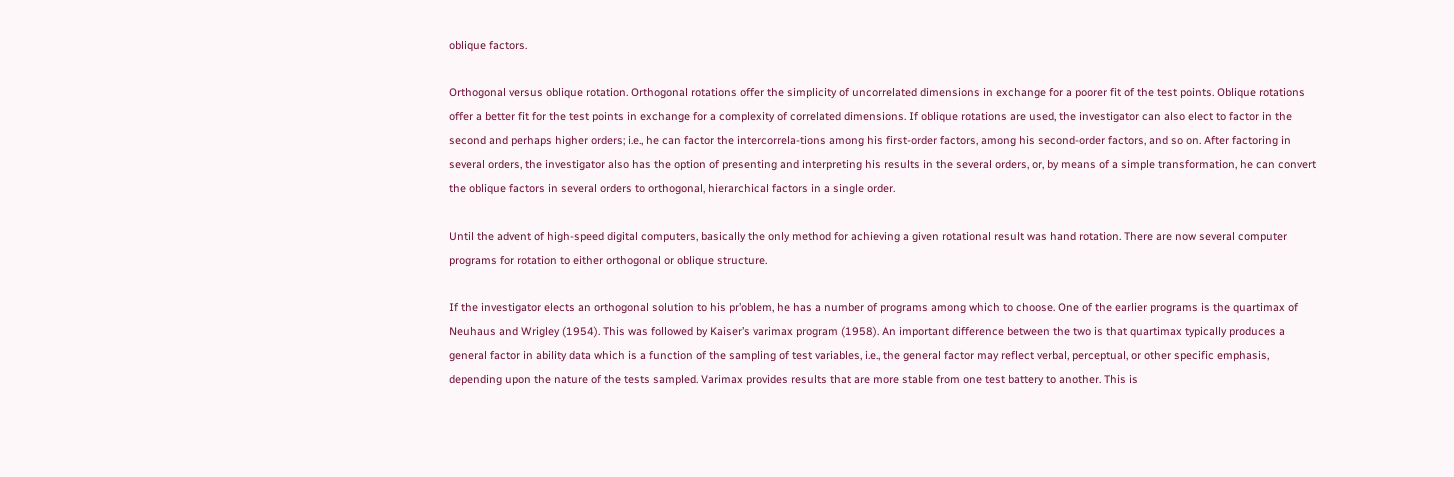oblique factors.

Orthogonal versus oblique rotation. Orthogonal rotations offer the simplicity of uncorrelated dimensions in exchange for a poorer fit of the test points. Oblique rotations offer a better fit for the test points in exchange for a complexity of correlated dimensions. If oblique rotations are used, the investigator can also elect to factor in the second and perhaps higher orders; i.e., he can factor the intercorrela-tions among his first-order factors, among his second-order factors, and so on. After factoring in several orders, the investigator also has the option of presenting and interpreting his results in the several orders, or, by means of a simple transformation, he can convert the oblique factors in several orders to orthogonal, hierarchical factors in a single order.

Until the advent of high-speed digital computers, basically the only method for achieving a given rotational result was hand rotation. There are now several computer programs for rotation to either orthogonal or oblique structure.

If the investigator elects an orthogonal solution to his pr’oblem, he has a number of programs among which to choose. One of the earlier programs is the quartimax of Neuhaus and Wrigley (1954). This was followed by Kaiser’s varimax program (1958). An important difference between the two is that quartimax typically produces a general factor in ability data which is a function of the sampling of test variables, i.e., the general factor may reflect verbal, perceptual, or other specific emphasis, depending upon the nature of the tests sampled. Varimax provides results that are more stable from one test battery to another. This is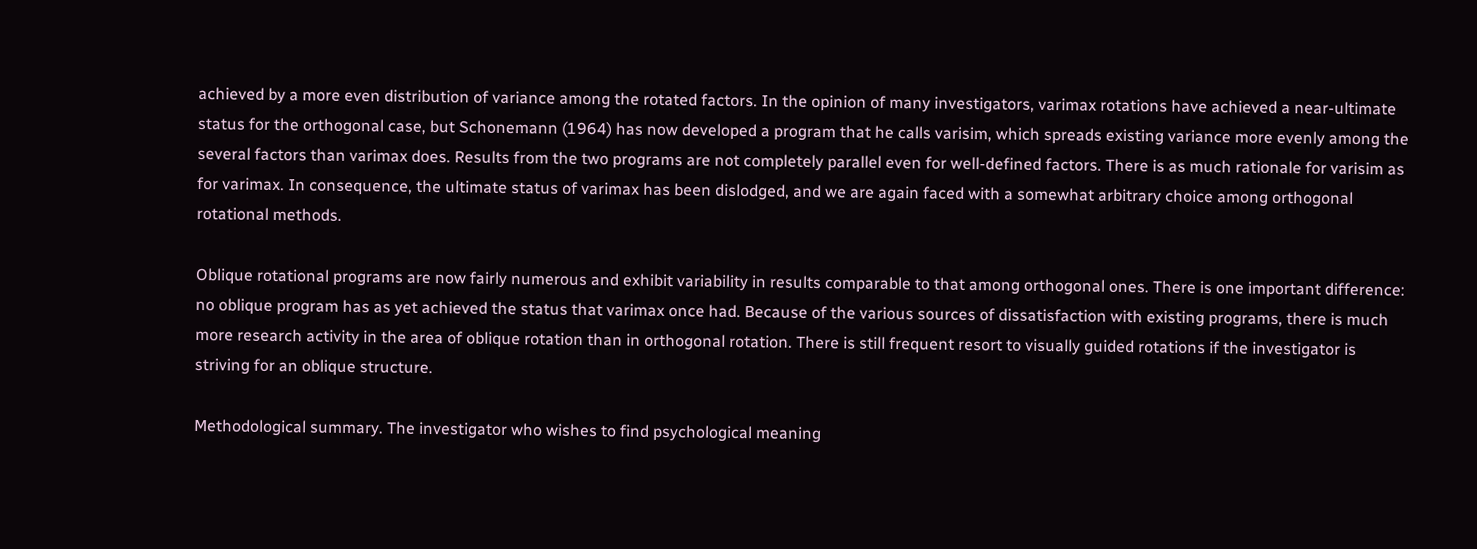achieved by a more even distribution of variance among the rotated factors. In the opinion of many investigators, varimax rotations have achieved a near-ultimate status for the orthogonal case, but Schonemann (1964) has now developed a program that he calls varisim, which spreads existing variance more evenly among the several factors than varimax does. Results from the two programs are not completely parallel even for well-defined factors. There is as much rationale for varisim as for varimax. In consequence, the ultimate status of varimax has been dislodged, and we are again faced with a somewhat arbitrary choice among orthogonal rotational methods.

Oblique rotational programs are now fairly numerous and exhibit variability in results comparable to that among orthogonal ones. There is one important difference: no oblique program has as yet achieved the status that varimax once had. Because of the various sources of dissatisfaction with existing programs, there is much more research activity in the area of oblique rotation than in orthogonal rotation. There is still frequent resort to visually guided rotations if the investigator is striving for an oblique structure.

Methodological summary. The investigator who wishes to find psychological meaning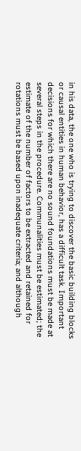in his data, the one who is trying to discover the basic building blocks or causal entities in human behavior, has a difficult task. Important decisions for which there are no sound foundations must be made at several steps in the procedure. Communalities must be estimated; the estimate of the number of factors to be extracted and retained for rotations must be based upon inadequate criteria; and although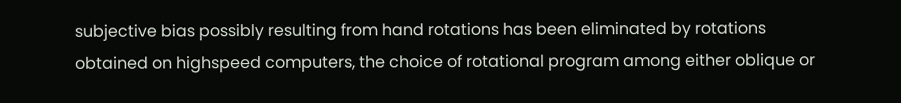subjective bias possibly resulting from hand rotations has been eliminated by rotations obtained on highspeed computers, the choice of rotational program among either oblique or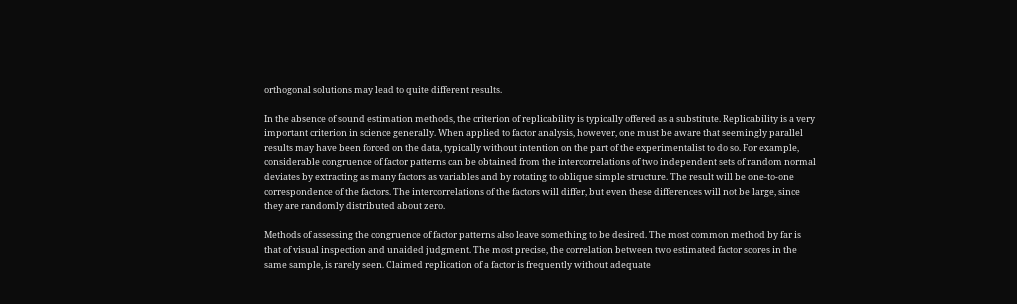orthogonal solutions may lead to quite different results.

In the absence of sound estimation methods, the criterion of replicability is typically offered as a substitute. Replicability is a very important criterion in science generally. When applied to factor analysis, however, one must be aware that seemingly parallel results may have been forced on the data, typically without intention on the part of the experimentalist to do so. For example, considerable congruence of factor patterns can be obtained from the intercorrelations of two independent sets of random normal deviates by extracting as many factors as variables and by rotating to oblique simple structure. The result will be one-to-one correspondence of the factors. The intercorrelations of the factors will differ, but even these differences will not be large, since they are randomly distributed about zero.

Methods of assessing the congruence of factor patterns also leave something to be desired. The most common method by far is that of visual inspection and unaided judgment. The most precise, the correlation between two estimated factor scores in the same sample, is rarely seen. Claimed replication of a factor is frequently without adequate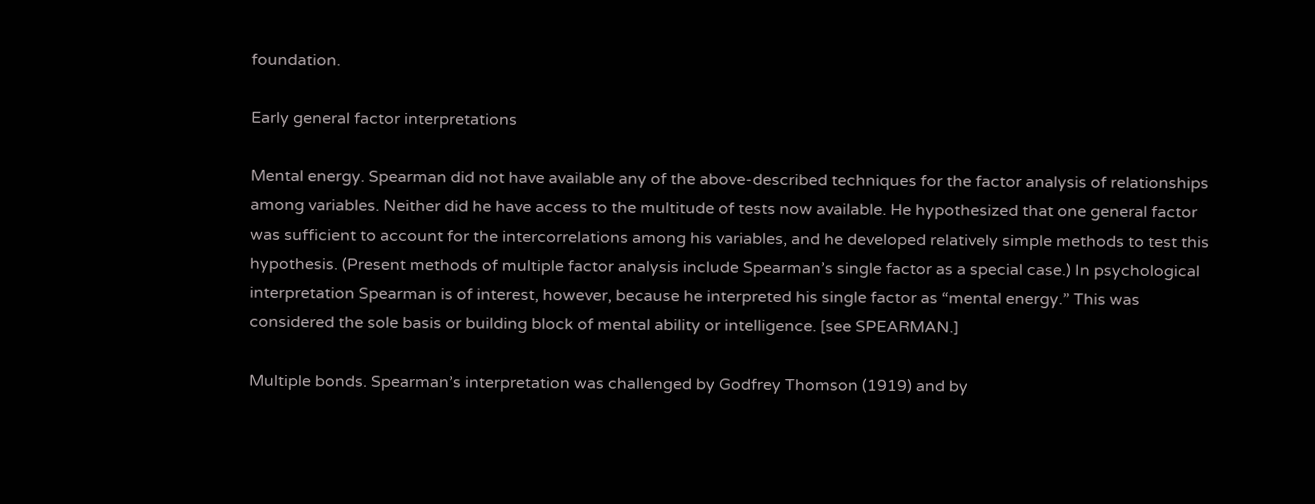foundation.

Early general factor interpretations

Mental energy. Spearman did not have available any of the above-described techniques for the factor analysis of relationships among variables. Neither did he have access to the multitude of tests now available. He hypothesized that one general factor was sufficient to account for the intercorrelations among his variables, and he developed relatively simple methods to test this hypothesis. (Present methods of multiple factor analysis include Spearman’s single factor as a special case.) In psychological interpretation Spearman is of interest, however, because he interpreted his single factor as “mental energy.” This was considered the sole basis or building block of mental ability or intelligence. [see SPEARMAN.]

Multiple bonds. Spearman’s interpretation was challenged by Godfrey Thomson (1919) and by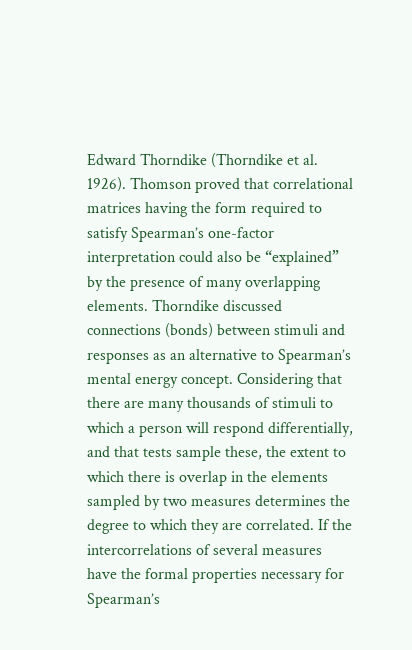Edward Thorndike (Thorndike et al. 1926). Thomson proved that correlational matrices having the form required to satisfy Spearman’s one-factor interpretation could also be “explained” by the presence of many overlapping elements. Thorndike discussed connections (bonds) between stimuli and responses as an alternative to Spearman’s mental energy concept. Considering that there are many thousands of stimuli to which a person will respond differentially, and that tests sample these, the extent to which there is overlap in the elements sampled by two measures determines the degree to which they are correlated. If the intercorrelations of several measures have the formal properties necessary for Spearman’s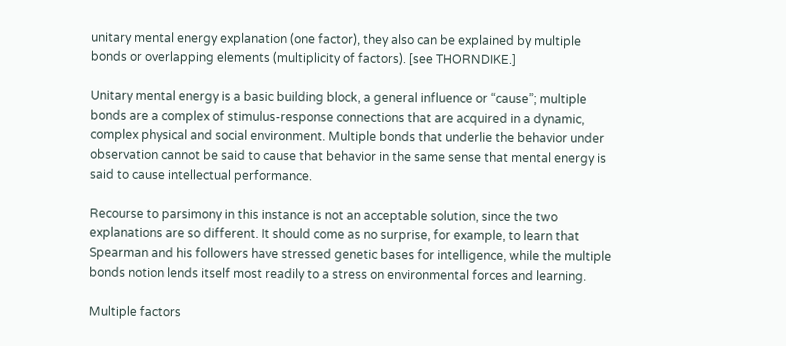unitary mental energy explanation (one factor), they also can be explained by multiple bonds or overlapping elements (multiplicity of factors). [see THORNDIKE.]

Unitary mental energy is a basic building block, a general influence or “cause”; multiple bonds are a complex of stimulus-response connections that are acquired in a dynamic, complex physical and social environment. Multiple bonds that underlie the behavior under observation cannot be said to cause that behavior in the same sense that mental energy is said to cause intellectual performance.

Recourse to parsimony in this instance is not an acceptable solution, since the two explanations are so different. It should come as no surprise, for example, to learn that Spearman and his followers have stressed genetic bases for intelligence, while the multiple bonds notion lends itself most readily to a stress on environmental forces and learning.

Multiple factors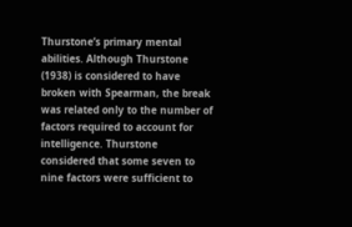Thurstone’s primary mental abilities. Although Thurstone (1938) is considered to have broken with Spearman, the break was related only to the number of factors required to account for intelligence. Thurstone considered that some seven to nine factors were sufficient to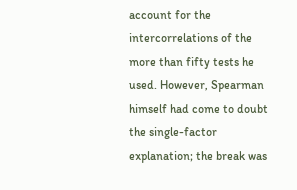account for the intercorrelations of the more than fifty tests he used. However, Spearman himself had come to doubt the single-factor explanation; the break was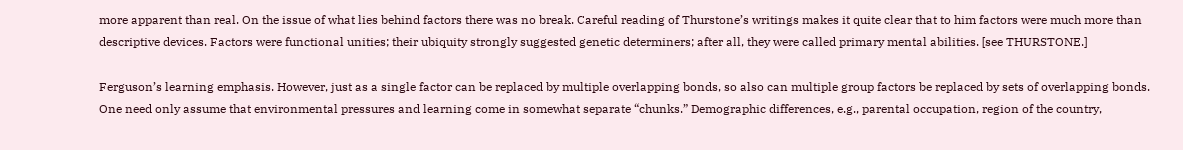more apparent than real. On the issue of what lies behind factors there was no break. Careful reading of Thurstone’s writings makes it quite clear that to him factors were much more than descriptive devices. Factors were functional unities; their ubiquity strongly suggested genetic determiners; after all, they were called primary mental abilities. [see THURSTONE.]

Ferguson’s learning emphasis. However, just as a single factor can be replaced by multiple overlapping bonds, so also can multiple group factors be replaced by sets of overlapping bonds. One need only assume that environmental pressures and learning come in somewhat separate “chunks.” Demographic differences, e.g., parental occupation, region of the country,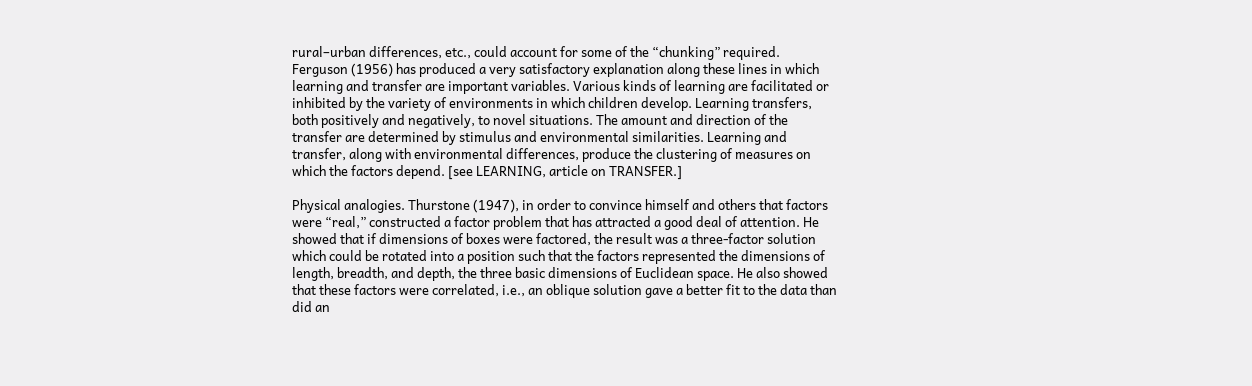rural–urban differences, etc., could account for some of the “chunking” required. Ferguson (1956) has produced a very satisfactory explanation along these lines in which learning and transfer are important variables. Various kinds of learning are facilitated or inhibited by the variety of environments in which children develop. Learning transfers, both positively and negatively, to novel situations. The amount and direction of the transfer are determined by stimulus and environmental similarities. Learning and transfer, along with environmental differences, produce the clustering of measures on which the factors depend. [see LEARNING, article on TRANSFER.]

Physical analogies. Thurstone (1947), in order to convince himself and others that factors were “real,” constructed a factor problem that has attracted a good deal of attention. He showed that if dimensions of boxes were factored, the result was a three-factor solution which could be rotated into a position such that the factors represented the dimensions of length, breadth, and depth, the three basic dimensions of Euclidean space. He also showed that these factors were correlated, i.e., an oblique solution gave a better fit to the data than did an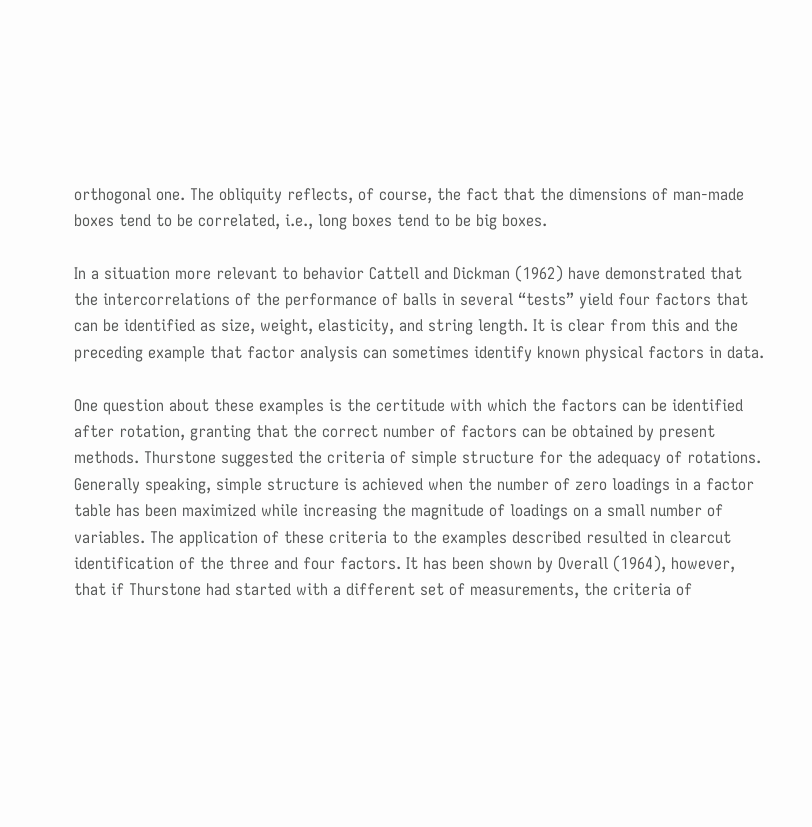orthogonal one. The obliquity reflects, of course, the fact that the dimensions of man-made boxes tend to be correlated, i.e., long boxes tend to be big boxes.

In a situation more relevant to behavior Cattell and Dickman (1962) have demonstrated that the intercorrelations of the performance of balls in several “tests” yield four factors that can be identified as size, weight, elasticity, and string length. It is clear from this and the preceding example that factor analysis can sometimes identify known physical factors in data.

One question about these examples is the certitude with which the factors can be identified after rotation, granting that the correct number of factors can be obtained by present methods. Thurstone suggested the criteria of simple structure for the adequacy of rotations. Generally speaking, simple structure is achieved when the number of zero loadings in a factor table has been maximized while increasing the magnitude of loadings on a small number of variables. The application of these criteria to the examples described resulted in clearcut identification of the three and four factors. It has been shown by Overall (1964), however, that if Thurstone had started with a different set of measurements, the criteria of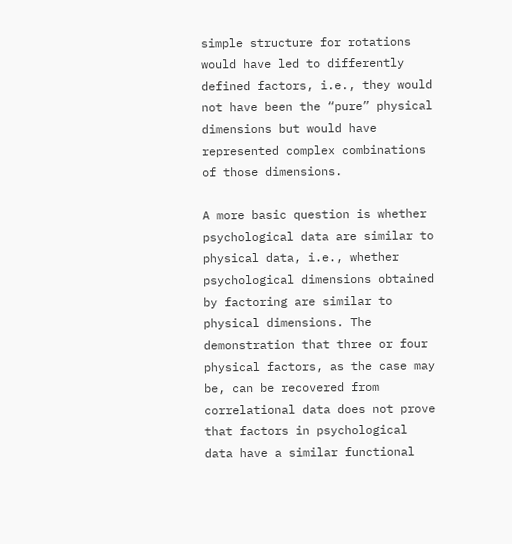simple structure for rotations would have led to differently defined factors, i.e., they would not have been the “pure” physical dimensions but would have represented complex combinations of those dimensions.

A more basic question is whether psychological data are similar to physical data, i.e., whether psychological dimensions obtained by factoring are similar to physical dimensions. The demonstration that three or four physical factors, as the case may be, can be recovered from correlational data does not prove that factors in psychological data have a similar functional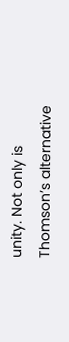unity. Not only is Thomson’s alternative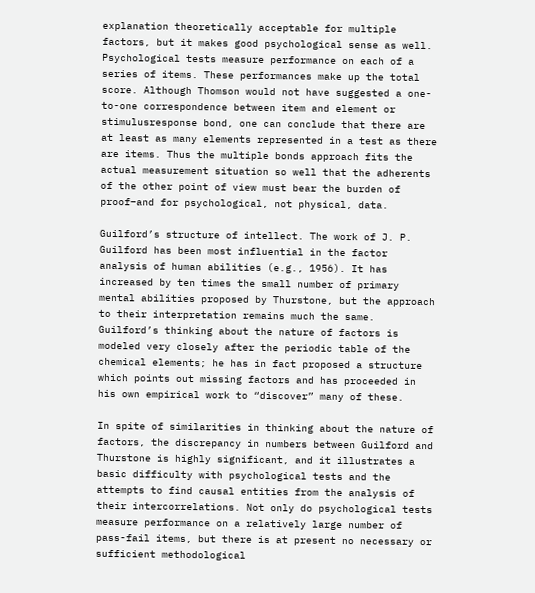explanation theoretically acceptable for multiple factors, but it makes good psychological sense as well. Psychological tests measure performance on each of a series of items. These performances make up the total score. Although Thomson would not have suggested a one-to-one correspondence between item and element or stimulusresponse bond, one can conclude that there are at least as many elements represented in a test as there are items. Thus the multiple bonds approach fits the actual measurement situation so well that the adherents of the other point of view must bear the burden of proof–and for psychological, not physical, data.

Guilford’s structure of intellect. The work of J. P. Guilford has been most influential in the factor analysis of human abilities (e.g., 1956). It has increased by ten times the small number of primary mental abilities proposed by Thurstone, but the approach to their interpretation remains much the same. Guilford’s thinking about the nature of factors is modeled very closely after the periodic table of the chemical elements; he has in fact proposed a structure which points out missing factors and has proceeded in his own empirical work to “discover” many of these.

In spite of similarities in thinking about the nature of factors, the discrepancy in numbers between Guilford and Thurstone is highly significant, and it illustrates a basic difficulty with psychological tests and the attempts to find causal entities from the analysis of their intercorrelations. Not only do psychological tests measure performance on a relatively large number of pass-fail items, but there is at present no necessary or sufficient methodological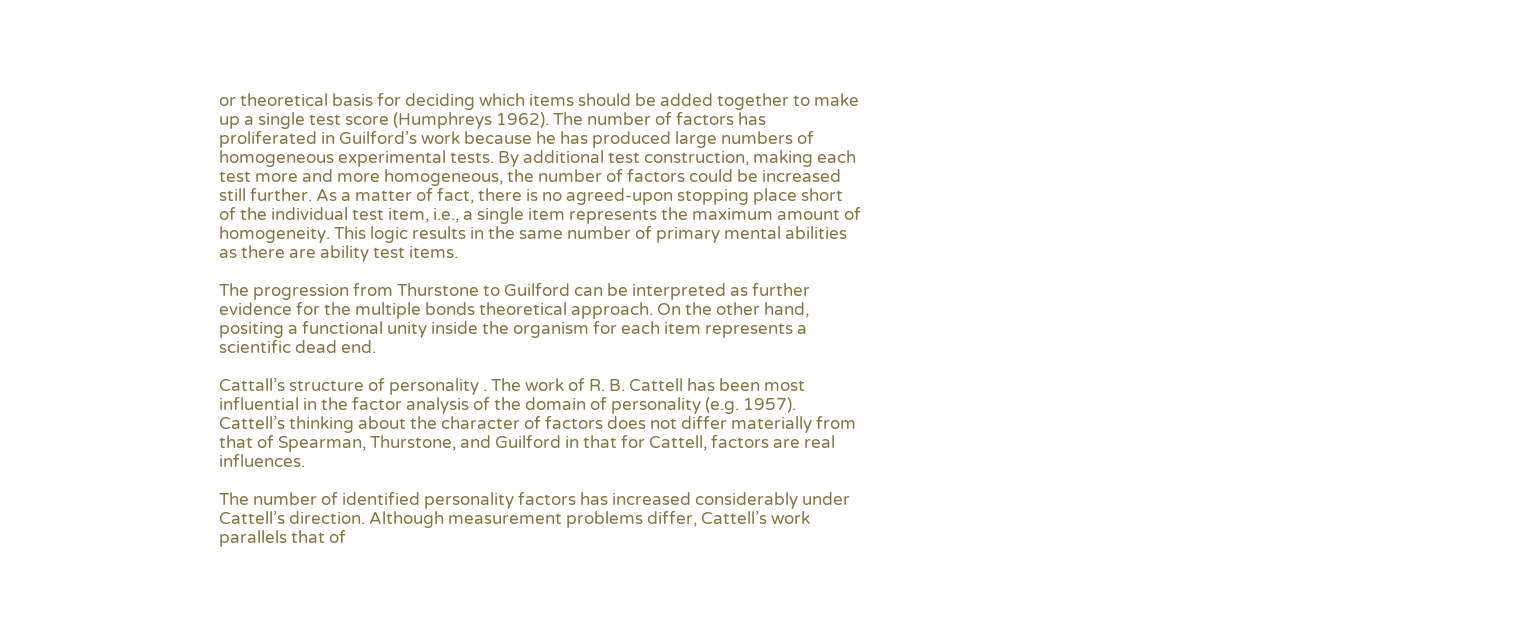or theoretical basis for deciding which items should be added together to make up a single test score (Humphreys 1962). The number of factors has proliferated in Guilford’s work because he has produced large numbers of homogeneous experimental tests. By additional test construction, making each test more and more homogeneous, the number of factors could be increased still further. As a matter of fact, there is no agreed-upon stopping place short of the individual test item, i.e., a single item represents the maximum amount of homogeneity. This logic results in the same number of primary mental abilities as there are ability test items.

The progression from Thurstone to Guilford can be interpreted as further evidence for the multiple bonds theoretical approach. On the other hand, positing a functional unity inside the organism for each item represents a scientific dead end.

Cattall’s structure of personality . The work of R. B. Cattell has been most influential in the factor analysis of the domain of personality (e.g. 1957). Cattell’s thinking about the character of factors does not differ materially from that of Spearman, Thurstone, and Guilford in that for Cattell, factors are real influences.

The number of identified personality factors has increased considerably under Cattell’s direction. Although measurement problems differ, Cattell’s work parallels that of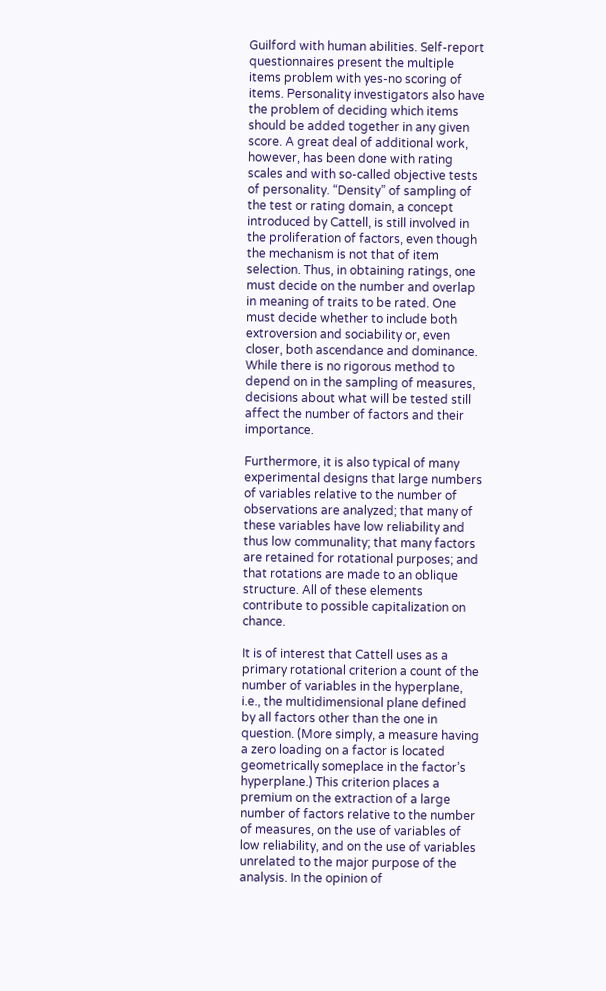Guilford with human abilities. Self-report questionnaires present the multiple items problem with yes-no scoring of items. Personality investigators also have the problem of deciding which items should be added together in any given score. A great deal of additional work, however, has been done with rating scales and with so-called objective tests of personality. “Density” of sampling of the test or rating domain, a concept introduced by Cattell, is still involved in the proliferation of factors, even though the mechanism is not that of item selection. Thus, in obtaining ratings, one must decide on the number and overlap in meaning of traits to be rated. One must decide whether to include both extroversion and sociability or, even closer, both ascendance and dominance. While there is no rigorous method to depend on in the sampling of measures, decisions about what will be tested still affect the number of factors and their importance.

Furthermore, it is also typical of many experimental designs that large numbers of variables relative to the number of observations are analyzed; that many of these variables have low reliability and thus low communality; that many factors are retained for rotational purposes; and that rotations are made to an oblique structure. All of these elements contribute to possible capitalization on chance.

It is of interest that Cattell uses as a primary rotational criterion a count of the number of variables in the hyperplane, i.e., the multidimensional plane defined by all factors other than the one in question. (More simply, a measure having a zero loading on a factor is located geometrically someplace in the factor’s hyperplane.) This criterion places a premium on the extraction of a large number of factors relative to the number of measures, on the use of variables of low reliability, and on the use of variables unrelated to the major purpose of the analysis. In the opinion of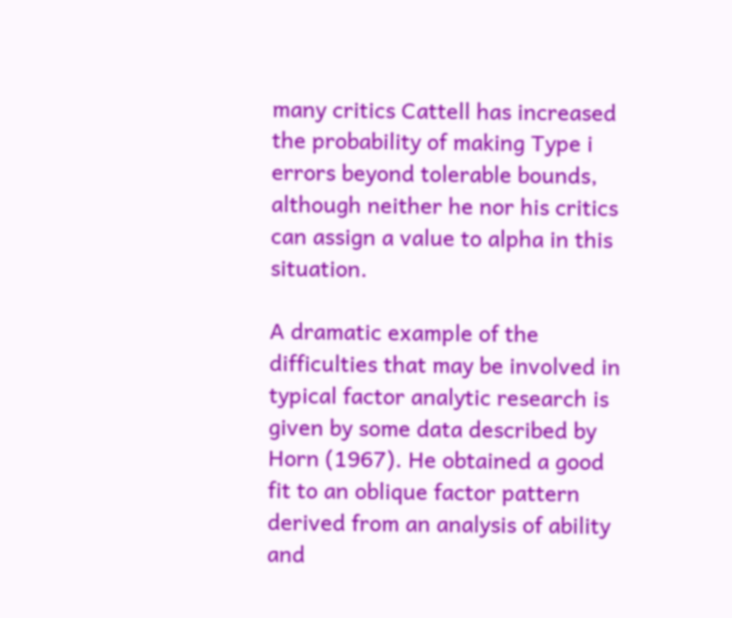many critics Cattell has increased the probability of making Type i errors beyond tolerable bounds, although neither he nor his critics can assign a value to alpha in this situation.

A dramatic example of the difficulties that may be involved in typical factor analytic research is given by some data described by Horn (1967). He obtained a good fit to an oblique factor pattern derived from an analysis of ability and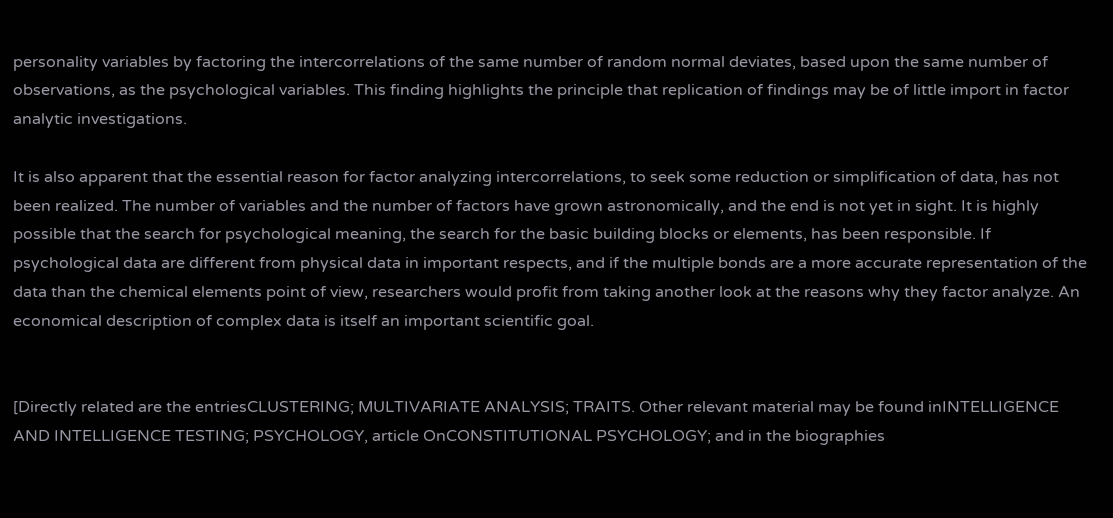personality variables by factoring the intercorrelations of the same number of random normal deviates, based upon the same number of observations, as the psychological variables. This finding highlights the principle that replication of findings may be of little import in factor analytic investigations.

It is also apparent that the essential reason for factor analyzing intercorrelations, to seek some reduction or simplification of data, has not been realized. The number of variables and the number of factors have grown astronomically, and the end is not yet in sight. It is highly possible that the search for psychological meaning, the search for the basic building blocks or elements, has been responsible. If psychological data are different from physical data in important respects, and if the multiple bonds are a more accurate representation of the data than the chemical elements point of view, researchers would profit from taking another look at the reasons why they factor analyze. An economical description of complex data is itself an important scientific goal.


[Directly related are the entriesCLUSTERING; MULTIVARIATE ANALYSIS; TRAITS. Other relevant material may be found inINTELLIGENCE AND INTELLIGENCE TESTING; PSYCHOLOGY, article OnCONSTITUTIONAL PSYCHOLOGY; and in the biographies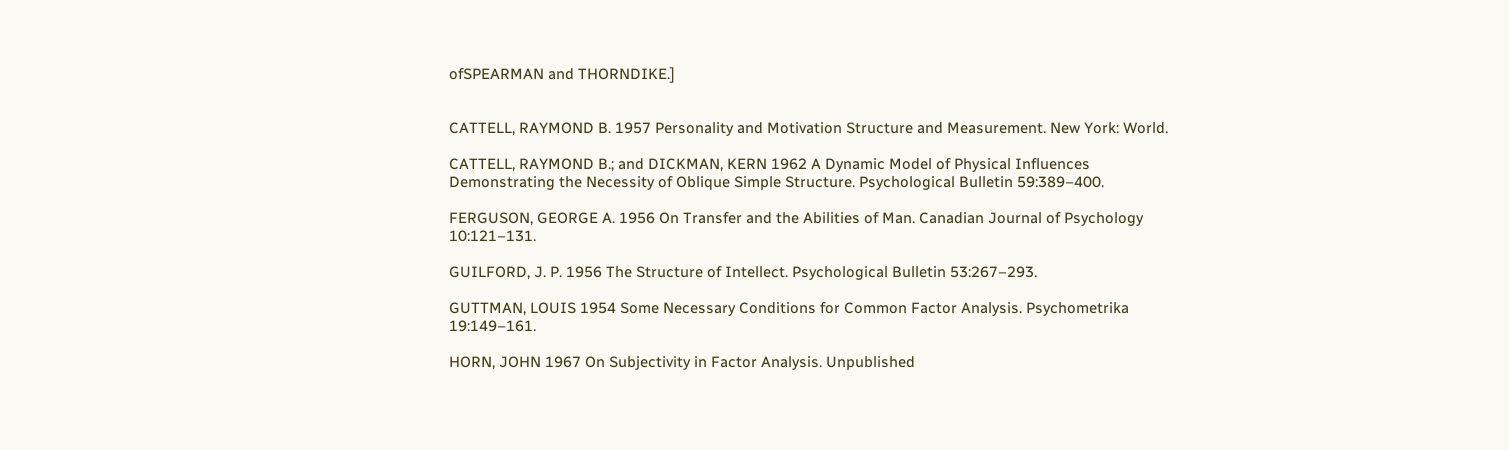ofSPEARMAN and THORNDIKE.]


CATTELL, RAYMOND B. 1957 Personality and Motivation Structure and Measurement. New York: World.

CATTELL, RAYMOND B.; and DICKMAN, KERN 1962 A Dynamic Model of Physical Influences Demonstrating the Necessity of Oblique Simple Structure. Psychological Bulletin 59:389–400.

FERGUSON, GEORGE A. 1956 On Transfer and the Abilities of Man. Canadian Journal of Psychology 10:121–131.

GUILFORD, J. P. 1956 The Structure of Intellect. Psychological Bulletin 53:267–293.

GUTTMAN, LOUIS 1954 Some Necessary Conditions for Common Factor Analysis. Psychometrika 19:149–161.

HORN, JOHN 1967 On Subjectivity in Factor Analysis. Unpublished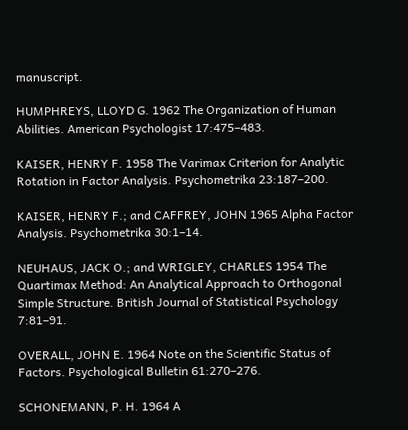manuscript.

HUMPHREYS, LLOYD G. 1962 The Organization of Human Abilities. American Psychologist 17:475–483.

KAISER, HENRY F. 1958 The Varimax Criterion for Analytic Rotation in Factor Analysis. Psychometrika 23:187–200.

KAISER, HENRY F.; and CAFFREY, JOHN 1965 Alpha Factor Analysis. Psychometrika 30:1–14.

NEUHAUS, JACK O.; and WRIGLEY, CHARLES 1954 The Quartimax Method: An Analytical Approach to Orthogonal Simple Structure. British Journal of Statistical Psychology 7:81–91.

OVERALL, JOHN E. 1964 Note on the Scientific Status of Factors. Psychological Bulletin 61:270–276.

SCHONEMANN, P. H. 1964 A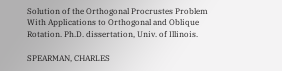Solution of the Orthogonal Procrustes Problem With Applications to Orthogonal and Oblique Rotation. Ph.D. dissertation, Univ. of Illinois.

SPEARMAN, CHARLES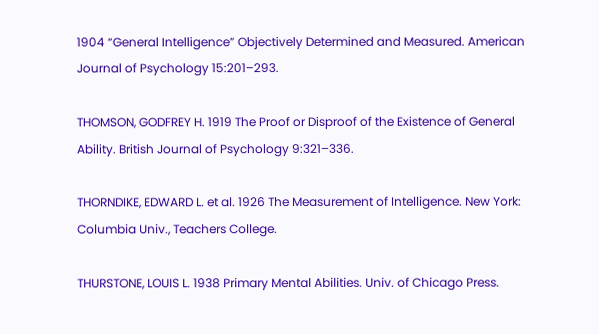1904 “General Intelligence” Objectively Determined and Measured. American Journal of Psychology 15:201–293.

THOMSON, GODFREY H. 1919 The Proof or Disproof of the Existence of General Ability. British Journal of Psychology 9:321–336.

THORNDIKE, EDWARD L. et al. 1926 The Measurement of Intelligence. New York: Columbia Univ., Teachers College.

THURSTONE, LOUIS L. 1938 Primary Mental Abilities. Univ. of Chicago Press.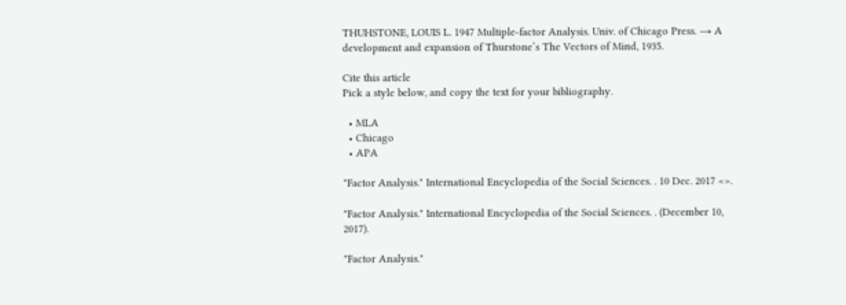THUHSTONE, LOUIS L. 1947 Multiple-factor Analysis. Univ. of Chicago Press. → A development and expansion of Thurstone’s The Vectors of Mind, 1935.

Cite this article
Pick a style below, and copy the text for your bibliography.

  • MLA
  • Chicago
  • APA

"Factor Analysis." International Encyclopedia of the Social Sciences. . 10 Dec. 2017 <>.

"Factor Analysis." International Encyclopedia of the Social Sciences. . (December 10, 2017).

"Factor Analysis."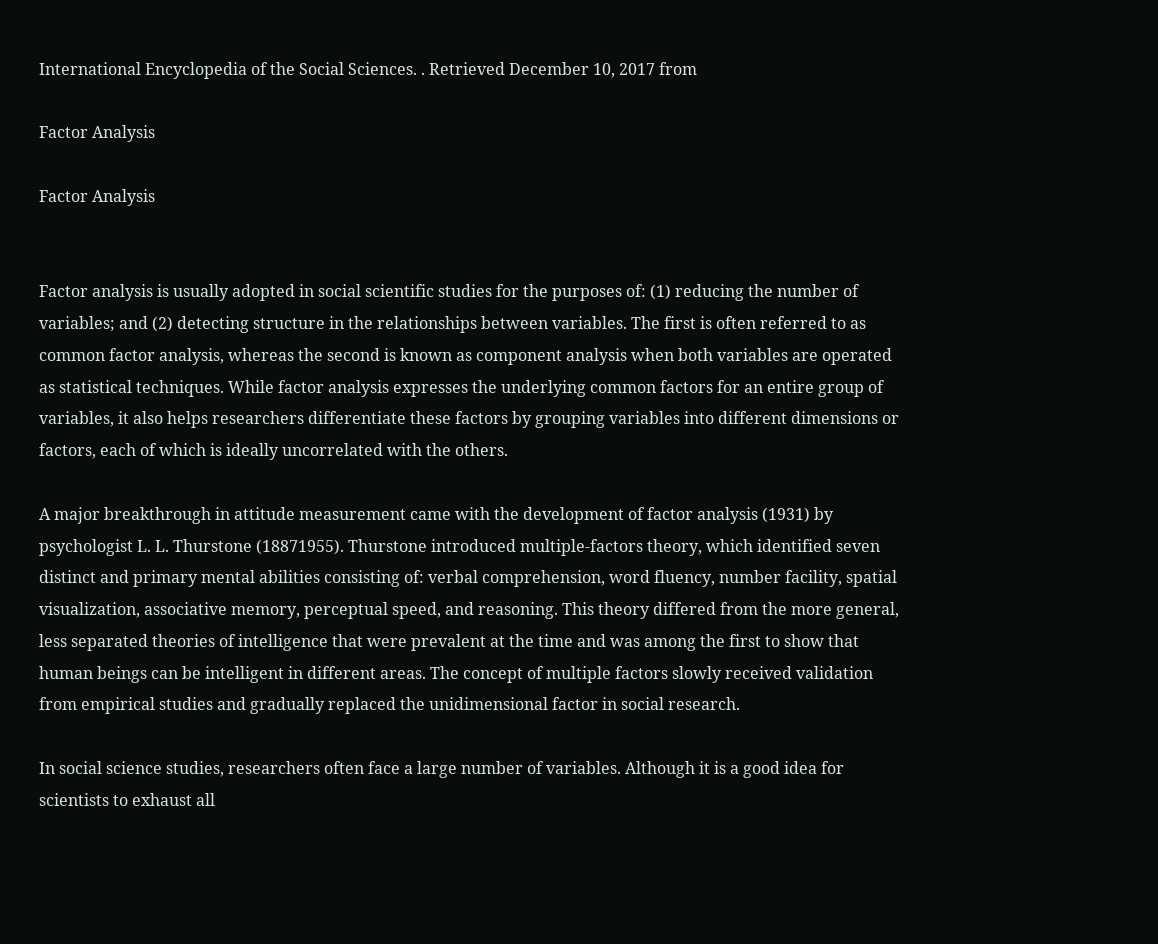International Encyclopedia of the Social Sciences. . Retrieved December 10, 2017 from

Factor Analysis

Factor Analysis


Factor analysis is usually adopted in social scientific studies for the purposes of: (1) reducing the number of variables; and (2) detecting structure in the relationships between variables. The first is often referred to as common factor analysis, whereas the second is known as component analysis when both variables are operated as statistical techniques. While factor analysis expresses the underlying common factors for an entire group of variables, it also helps researchers differentiate these factors by grouping variables into different dimensions or factors, each of which is ideally uncorrelated with the others.

A major breakthrough in attitude measurement came with the development of factor analysis (1931) by psychologist L. L. Thurstone (18871955). Thurstone introduced multiple-factors theory, which identified seven distinct and primary mental abilities consisting of: verbal comprehension, word fluency, number facility, spatial visualization, associative memory, perceptual speed, and reasoning. This theory differed from the more general, less separated theories of intelligence that were prevalent at the time and was among the first to show that human beings can be intelligent in different areas. The concept of multiple factors slowly received validation from empirical studies and gradually replaced the unidimensional factor in social research.

In social science studies, researchers often face a large number of variables. Although it is a good idea for scientists to exhaust all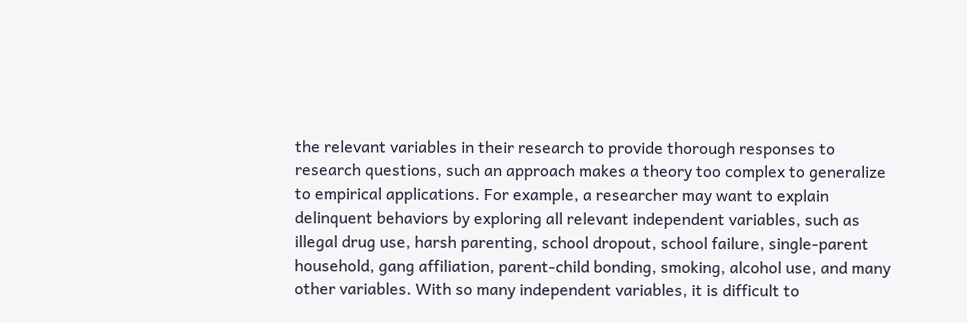the relevant variables in their research to provide thorough responses to research questions, such an approach makes a theory too complex to generalize to empirical applications. For example, a researcher may want to explain delinquent behaviors by exploring all relevant independent variables, such as illegal drug use, harsh parenting, school dropout, school failure, single-parent household, gang affiliation, parent-child bonding, smoking, alcohol use, and many other variables. With so many independent variables, it is difficult to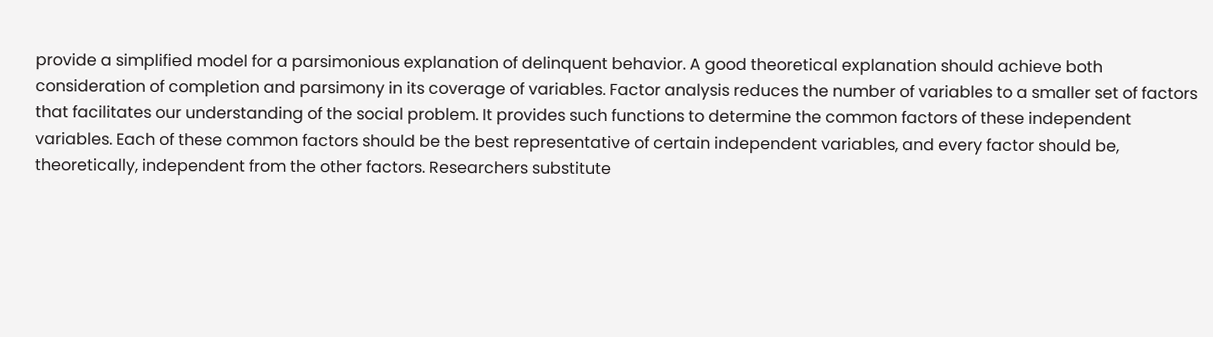provide a simplified model for a parsimonious explanation of delinquent behavior. A good theoretical explanation should achieve both consideration of completion and parsimony in its coverage of variables. Factor analysis reduces the number of variables to a smaller set of factors that facilitates our understanding of the social problem. It provides such functions to determine the common factors of these independent variables. Each of these common factors should be the best representative of certain independent variables, and every factor should be, theoretically, independent from the other factors. Researchers substitute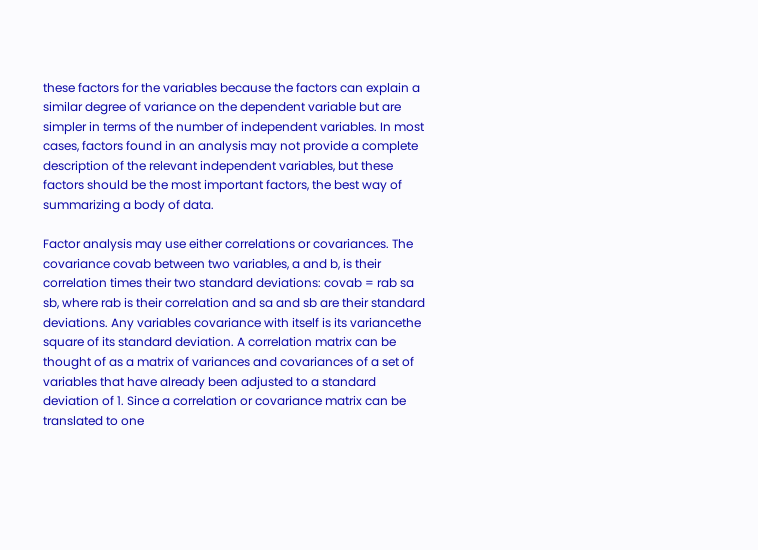these factors for the variables because the factors can explain a similar degree of variance on the dependent variable but are simpler in terms of the number of independent variables. In most cases, factors found in an analysis may not provide a complete description of the relevant independent variables, but these factors should be the most important factors, the best way of summarizing a body of data.

Factor analysis may use either correlations or covariances. The covariance covab between two variables, a and b, is their correlation times their two standard deviations: covab = rab sa sb, where rab is their correlation and sa and sb are their standard deviations. Any variables covariance with itself is its variancethe square of its standard deviation. A correlation matrix can be thought of as a matrix of variances and covariances of a set of variables that have already been adjusted to a standard deviation of 1. Since a correlation or covariance matrix can be translated to one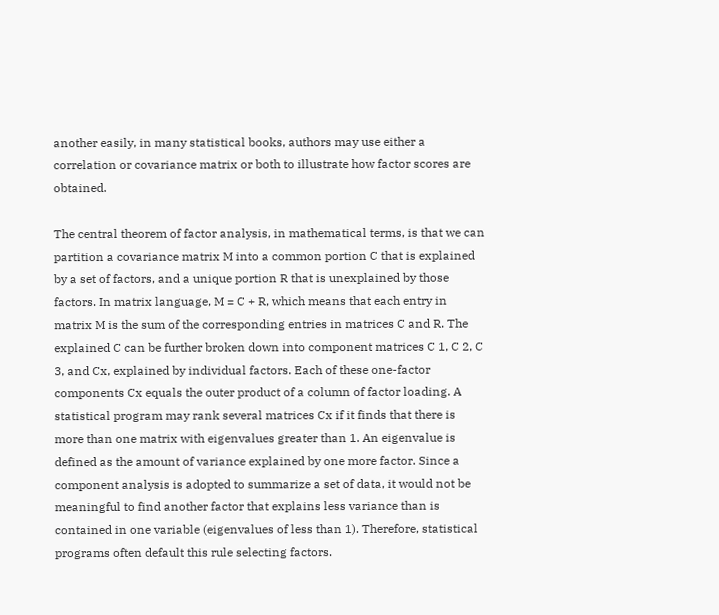another easily, in many statistical books, authors may use either a correlation or covariance matrix or both to illustrate how factor scores are obtained.

The central theorem of factor analysis, in mathematical terms, is that we can partition a covariance matrix M into a common portion C that is explained by a set of factors, and a unique portion R that is unexplained by those factors. In matrix language, M = C + R, which means that each entry in matrix M is the sum of the corresponding entries in matrices C and R. The explained C can be further broken down into component matrices C 1, C 2, C 3, and Cx, explained by individual factors. Each of these one-factor components Cx equals the outer product of a column of factor loading. A statistical program may rank several matrices Cx if it finds that there is more than one matrix with eigenvalues greater than 1. An eigenvalue is defined as the amount of variance explained by one more factor. Since a component analysis is adopted to summarize a set of data, it would not be meaningful to find another factor that explains less variance than is contained in one variable (eigenvalues of less than 1). Therefore, statistical programs often default this rule selecting factors.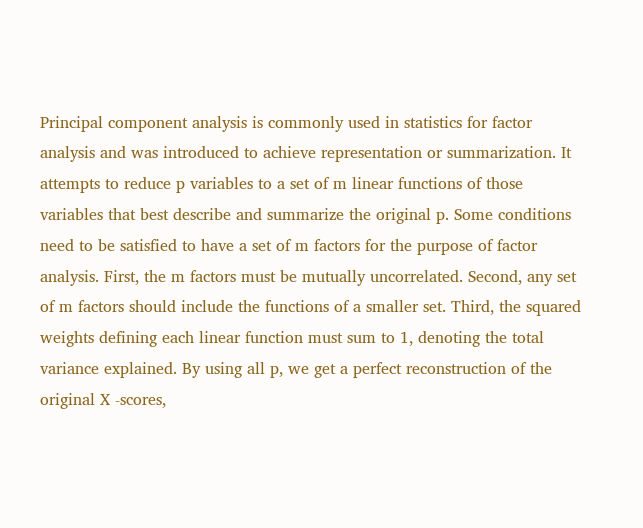Principal component analysis is commonly used in statistics for factor analysis and was introduced to achieve representation or summarization. It attempts to reduce p variables to a set of m linear functions of those variables that best describe and summarize the original p. Some conditions need to be satisfied to have a set of m factors for the purpose of factor analysis. First, the m factors must be mutually uncorrelated. Second, any set of m factors should include the functions of a smaller set. Third, the squared weights defining each linear function must sum to 1, denoting the total variance explained. By using all p, we get a perfect reconstruction of the original X -scores,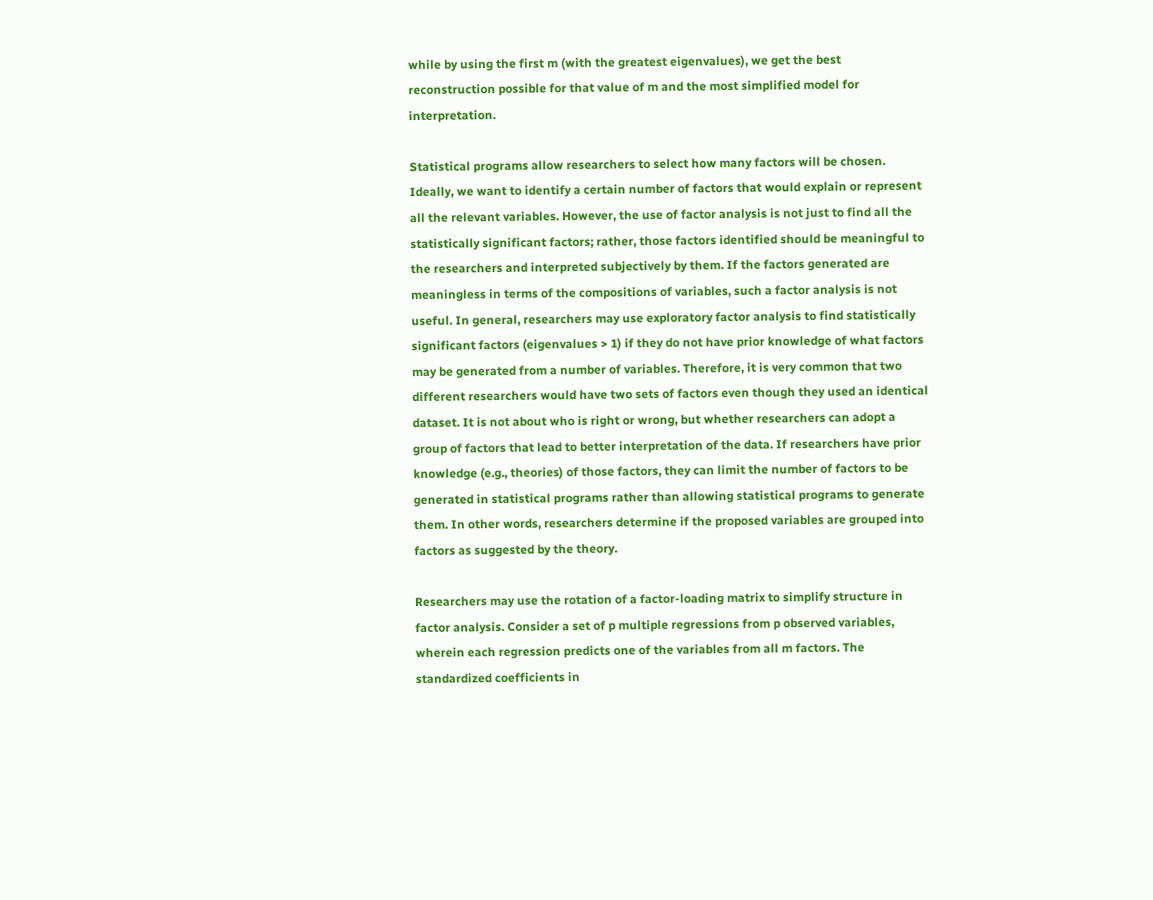while by using the first m (with the greatest eigenvalues), we get the best reconstruction possible for that value of m and the most simplified model for interpretation.

Statistical programs allow researchers to select how many factors will be chosen. Ideally, we want to identify a certain number of factors that would explain or represent all the relevant variables. However, the use of factor analysis is not just to find all the statistically significant factors; rather, those factors identified should be meaningful to the researchers and interpreted subjectively by them. If the factors generated are meaningless in terms of the compositions of variables, such a factor analysis is not useful. In general, researchers may use exploratory factor analysis to find statistically significant factors (eigenvalues > 1) if they do not have prior knowledge of what factors may be generated from a number of variables. Therefore, it is very common that two different researchers would have two sets of factors even though they used an identical dataset. It is not about who is right or wrong, but whether researchers can adopt a group of factors that lead to better interpretation of the data. If researchers have prior knowledge (e.g., theories) of those factors, they can limit the number of factors to be generated in statistical programs rather than allowing statistical programs to generate them. In other words, researchers determine if the proposed variables are grouped into factors as suggested by the theory.

Researchers may use the rotation of a factor-loading matrix to simplify structure in factor analysis. Consider a set of p multiple regressions from p observed variables, wherein each regression predicts one of the variables from all m factors. The standardized coefficients in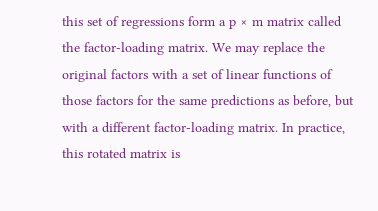this set of regressions form a p × m matrix called the factor-loading matrix. We may replace the original factors with a set of linear functions of those factors for the same predictions as before, but with a different factor-loading matrix. In practice, this rotated matrix is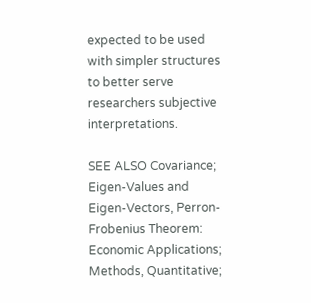expected to be used with simpler structures to better serve researchers subjective interpretations.

SEE ALSO Covariance; Eigen-Values and Eigen-Vectors, Perron-Frobenius Theorem: Economic Applications; Methods, Quantitative;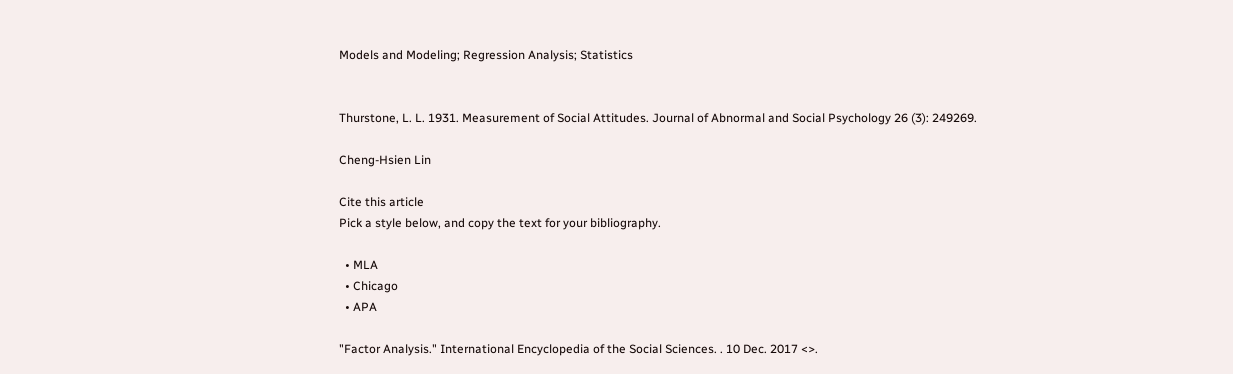Models and Modeling; Regression Analysis; Statistics


Thurstone, L. L. 1931. Measurement of Social Attitudes. Journal of Abnormal and Social Psychology 26 (3): 249269.

Cheng-Hsien Lin

Cite this article
Pick a style below, and copy the text for your bibliography.

  • MLA
  • Chicago
  • APA

"Factor Analysis." International Encyclopedia of the Social Sciences. . 10 Dec. 2017 <>.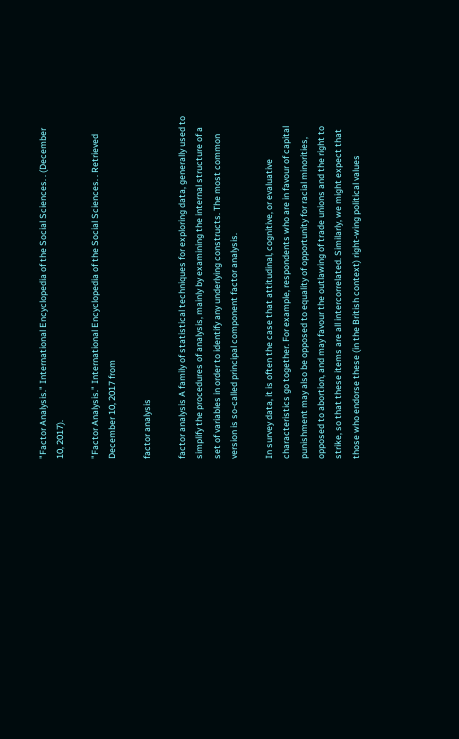"Factor Analysis." International Encyclopedia of the Social Sciences. . (December 10, 2017).

"Factor Analysis." International Encyclopedia of the Social Sciences. . Retrieved December 10, 2017 from

factor analysis

factor analysis A family of statistical techniques for exploring data, generally used to simplify the procedures of analysis, mainly by examining the internal structure of a set of variables in order to identify any underlying constructs. The most common version is so-called principal component factor analysis.

In survey data, it is often the case that attitudinal, cognitive, or evaluative characteristics go together. For example, respondents who are in favour of capital punishment may also be opposed to equality of opportunity for racial minorities, opposed to abortion, and may favour the outlawing of trade unions and the right to strike, so that these items are all intercorrelated. Similarly, we might expect that those who endorse these (in the British context) right-wing political values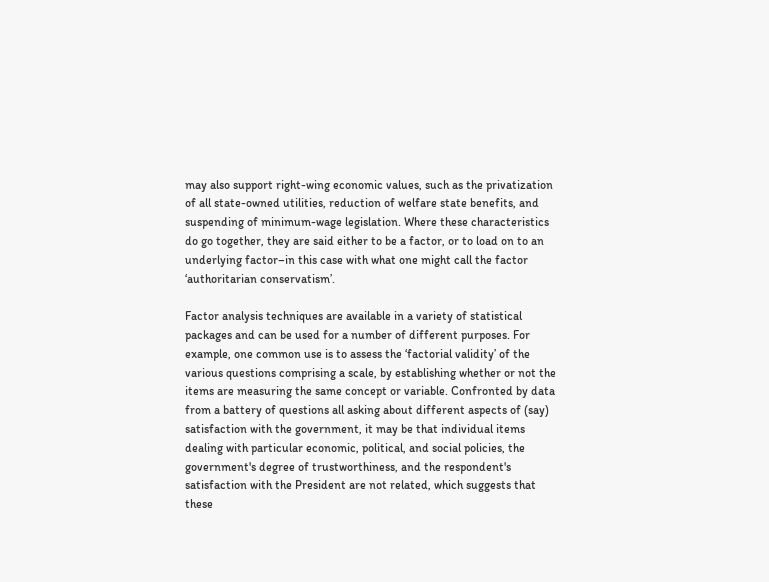may also support right-wing economic values, such as the privatization of all state-owned utilities, reduction of welfare state benefits, and suspending of minimum-wage legislation. Where these characteristics do go together, they are said either to be a factor, or to load on to an underlying factor–in this case with what one might call the factor ‘authoritarian conservatism’.

Factor analysis techniques are available in a variety of statistical packages and can be used for a number of different purposes. For example, one common use is to assess the ‘factorial validity’ of the various questions comprising a scale, by establishing whether or not the items are measuring the same concept or variable. Confronted by data from a battery of questions all asking about different aspects of (say) satisfaction with the government, it may be that individual items dealing with particular economic, political, and social policies, the government's degree of trustworthiness, and the respondent's satisfaction with the President are not related, which suggests that these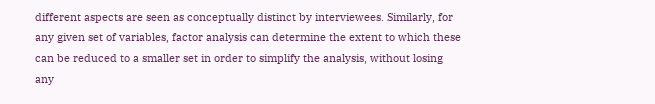different aspects are seen as conceptually distinct by interviewees. Similarly, for any given set of variables, factor analysis can determine the extent to which these can be reduced to a smaller set in order to simplify the analysis, without losing any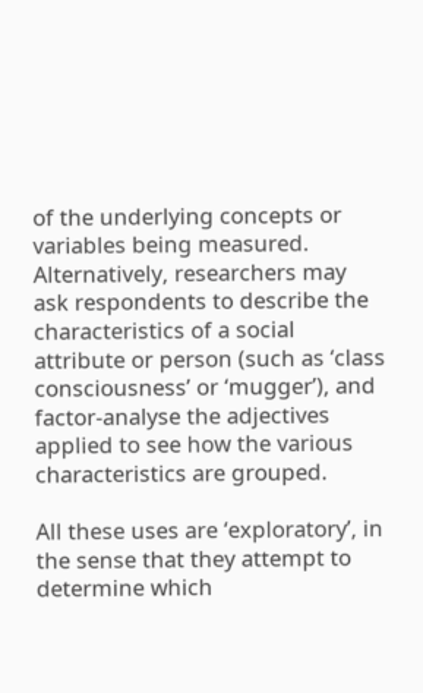of the underlying concepts or variables being measured. Alternatively, researchers may ask respondents to describe the characteristics of a social attribute or person (such as ‘class consciousness’ or ‘mugger’), and factor-analyse the adjectives applied to see how the various characteristics are grouped.

All these uses are ‘exploratory’, in the sense that they attempt to determine which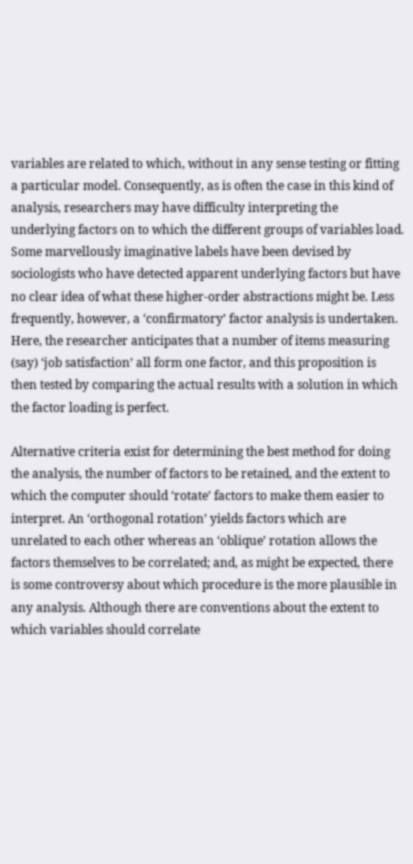variables are related to which, without in any sense testing or fitting a particular model. Consequently, as is often the case in this kind of analysis, researchers may have difficulty interpreting the underlying factors on to which the different groups of variables load. Some marvellously imaginative labels have been devised by sociologists who have detected apparent underlying factors but have no clear idea of what these higher-order abstractions might be. Less frequently, however, a ‘confirmatory’ factor analysis is undertaken. Here, the researcher anticipates that a number of items measuring (say) ‘job satisfaction’ all form one factor, and this proposition is then tested by comparing the actual results with a solution in which the factor loading is perfect.

Alternative criteria exist for determining the best method for doing the analysis, the number of factors to be retained, and the extent to which the computer should ‘rotate’ factors to make them easier to interpret. An ‘orthogonal rotation’ yields factors which are unrelated to each other whereas an ‘oblique’ rotation allows the factors themselves to be correlated; and, as might be expected, there is some controversy about which procedure is the more plausible in any analysis. Although there are conventions about the extent to which variables should correlate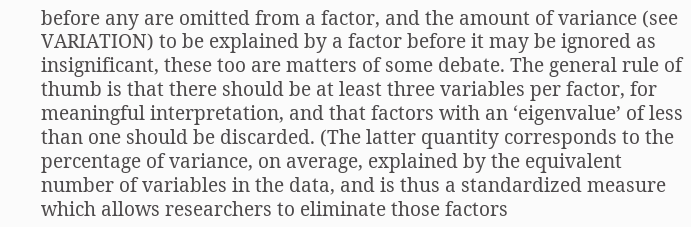before any are omitted from a factor, and the amount of variance (see VARIATION) to be explained by a factor before it may be ignored as insignificant, these too are matters of some debate. The general rule of thumb is that there should be at least three variables per factor, for meaningful interpretation, and that factors with an ‘eigenvalue’ of less than one should be discarded. (The latter quantity corresponds to the percentage of variance, on average, explained by the equivalent number of variables in the data, and is thus a standardized measure which allows researchers to eliminate those factors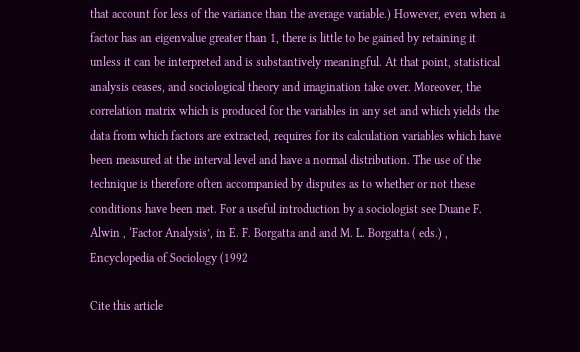that account for less of the variance than the average variable.) However, even when a factor has an eigenvalue greater than 1, there is little to be gained by retaining it unless it can be interpreted and is substantively meaningful. At that point, statistical analysis ceases, and sociological theory and imagination take over. Moreover, the correlation matrix which is produced for the variables in any set and which yields the data from which factors are extracted, requires for its calculation variables which have been measured at the interval level and have a normal distribution. The use of the technique is therefore often accompanied by disputes as to whether or not these conditions have been met. For a useful introduction by a sociologist see Duane F. Alwin , ‘Factor Analysis’, in E. F. Borgatta and and M. L. Borgatta ( eds.) , Encyclopedia of Sociology (1992

Cite this article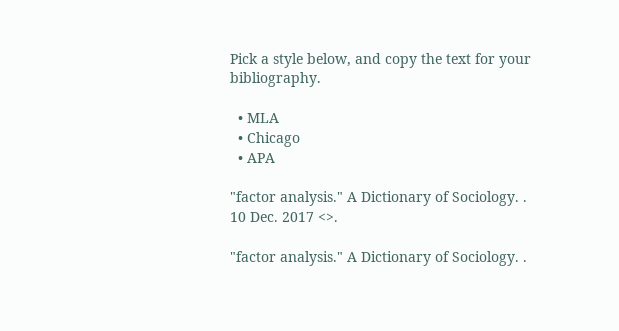Pick a style below, and copy the text for your bibliography.

  • MLA
  • Chicago
  • APA

"factor analysis." A Dictionary of Sociology. . 10 Dec. 2017 <>.

"factor analysis." A Dictionary of Sociology. .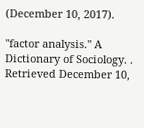(December 10, 2017).

"factor analysis." A Dictionary of Sociology. . Retrieved December 10,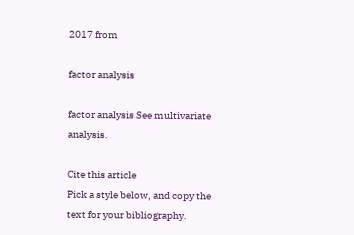2017 from

factor analysis

factor analysis See multivariate analysis.

Cite this article
Pick a style below, and copy the text for your bibliography.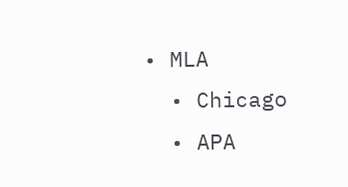• MLA
  • Chicago
  • APA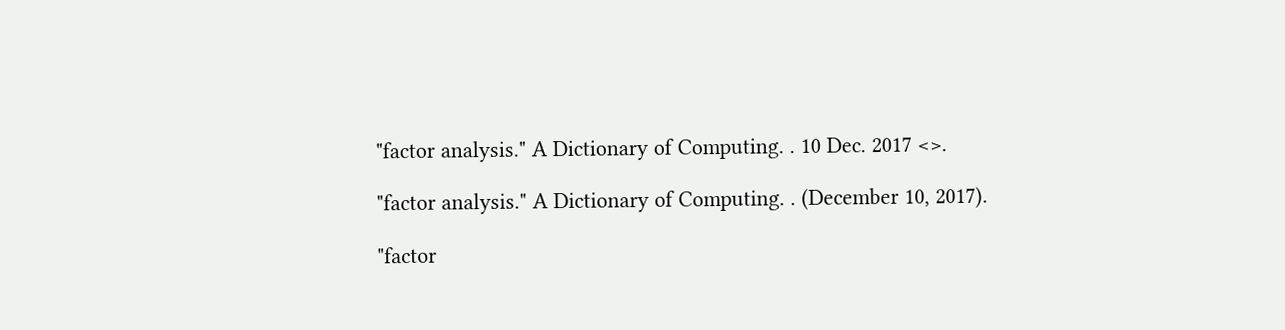"factor analysis." A Dictionary of Computing. . 10 Dec. 2017 <>.

"factor analysis." A Dictionary of Computing. . (December 10, 2017).

"factor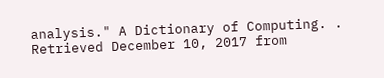analysis." A Dictionary of Computing. . Retrieved December 10, 2017 from